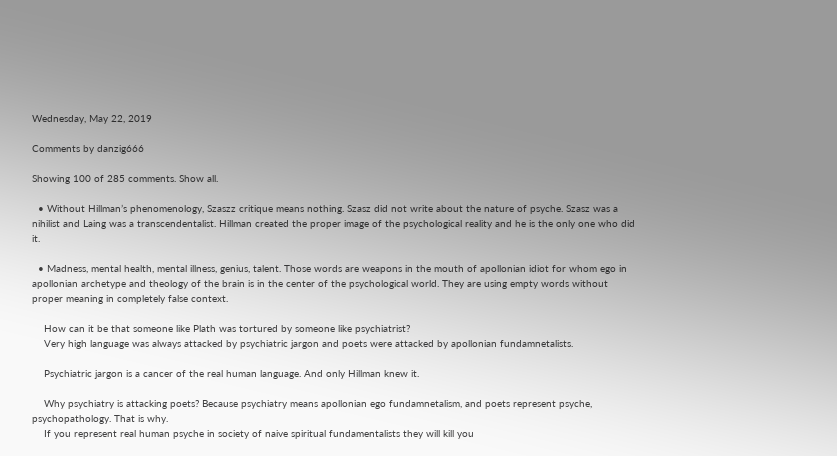Wednesday, May 22, 2019

Comments by danzig666

Showing 100 of 285 comments. Show all.

  • Without Hillman’s phenomenology, Szaszz critique means nothing. Szasz did not write about the nature of psyche. Szasz was a nihilist and Laing was a transcendentalist. Hillman created the proper image of the psychological reality and he is the only one who did it.

  • Madness, mental health, mental illness, genius, talent. Those words are weapons in the mouth of apollonian idiot for whom ego in apollonian archetype and theology of the brain is in the center of the psychological world. They are using empty words without proper meaning in completely false context.

    How can it be that someone like Plath was tortured by someone like psychiatrist?
    Very high language was always attacked by psychiatric jargon and poets were attacked by apollonian fundamnetalists.

    Psychiatric jargon is a cancer of the real human language. And only Hillman knew it.

    Why psychiatry is attacking poets? Because psychiatry means apollonian ego fundamnetalism, and poets represent psyche, psychopathology. That is why.
    If you represent real human psyche in society of naive spiritual fundamentalists they will kill you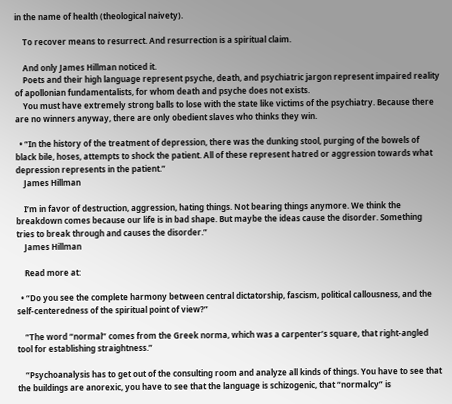in the name of health (theological naivety).

    To recover means to resurrect. And resurrection is a spiritual claim.

    And only James Hillman noticed it.
    Poets and their high language represent psyche, death, and psychiatric jargon represent impaired reality of apollonian fundamentalists, for whom death and psyche does not exists.
    You must have extremely strong balls to lose with the state like victims of the psychiatry. Because there are no winners anyway, there are only obedient slaves who thinks they win.

  • “In the history of the treatment of depression, there was the dunking stool, purging of the bowels of black bile, hoses, attempts to shock the patient. All of these represent hatred or aggression towards what depression represents in the patient.”
    James Hillman

    I’m in favor of destruction, aggression, hating things. Not bearing things anymore. We think the breakdown comes because our life is in bad shape. But maybe the ideas cause the disorder. Something tries to break through and causes the disorder.”
    James Hillman

    Read more at:

  • “Do you see the complete harmony between central dictatorship, fascism, political callousness, and the self-centeredness of the spiritual point of view?”

    “The word “normal” comes from the Greek norma, which was a carpenter’s square, that right-angled tool for establishing straightness.”

    “Psychoanalysis has to get out of the consulting room and analyze all kinds of things. You have to see that the buildings are anorexic, you have to see that the language is schizogenic, that “normalcy” is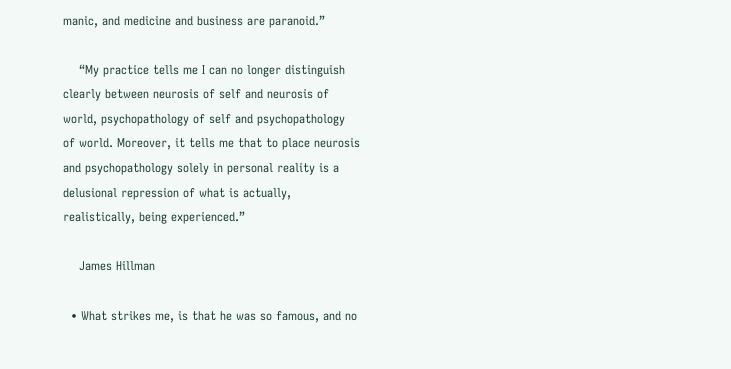manic, and medicine and business are paranoid.”

    “My practice tells me I can no longer distinguish clearly between neurosis of self and neurosis of world, psychopathology of self and psychopathology of world. Moreover, it tells me that to place neurosis and psychopathology solely in personal reality is a delusional repression of what is actually, realistically, being experienced.”

    James Hillman

  • What strikes me, is that he was so famous, and no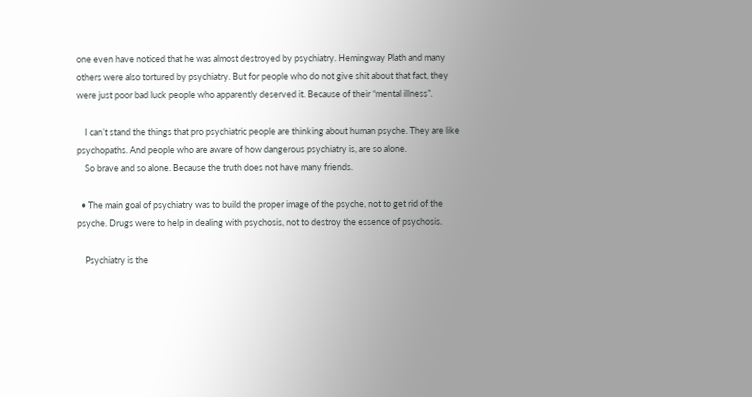one even have noticed that he was almost destroyed by psychiatry. Hemingway Plath and many others were also tortured by psychiatry. But for people who do not give shit about that fact, they were just poor bad luck people who apparently deserved it. Because of their “mental illness”.

    I can’t stand the things that pro psychiatric people are thinking about human psyche. They are like psychopaths. And people who are aware of how dangerous psychiatry is, are so alone.
    So brave and so alone. Because the truth does not have many friends.

  • The main goal of psychiatry was to build the proper image of the psyche, not to get rid of the psyche. Drugs were to help in dealing with psychosis, not to destroy the essence of psychosis.

    Psychiatry is the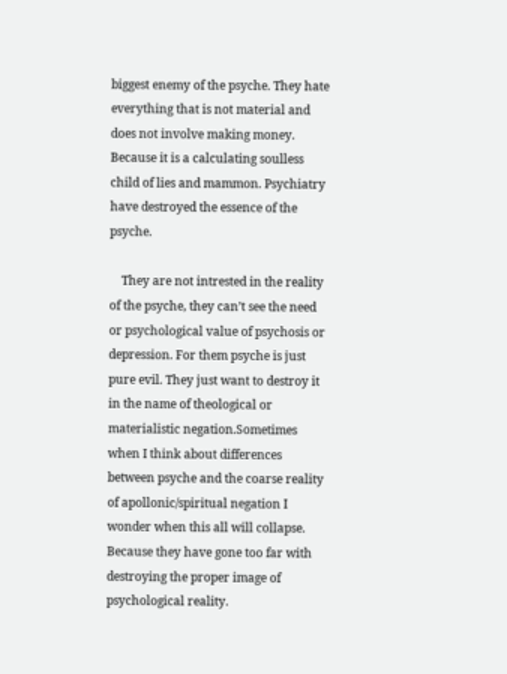biggest enemy of the psyche. They hate everything that is not material and does not involve making money. Because it is a calculating soulless child of lies and mammon. Psychiatry have destroyed the essence of the psyche.

    They are not intrested in the reality of the psyche, they can’t see the need or psychological value of psychosis or depression. For them psyche is just pure evil. They just want to destroy it in the name of theological or materialistic negation.Sometimes when I think about differences between psyche and the coarse reality of apollonic/spiritual negation I wonder when this all will collapse. Because they have gone too far with destroying the proper image of psychological reality.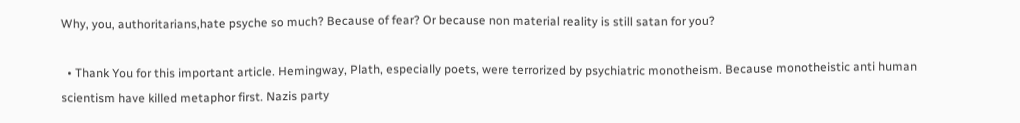Why, you, authoritarians,hate psyche so much? Because of fear? Or because non material reality is still satan for you?

  • Thank You for this important article. Hemingway, Plath, especially poets, were terrorized by psychiatric monotheism. Because monotheistic anti human scientism have killed metaphor first. Nazis party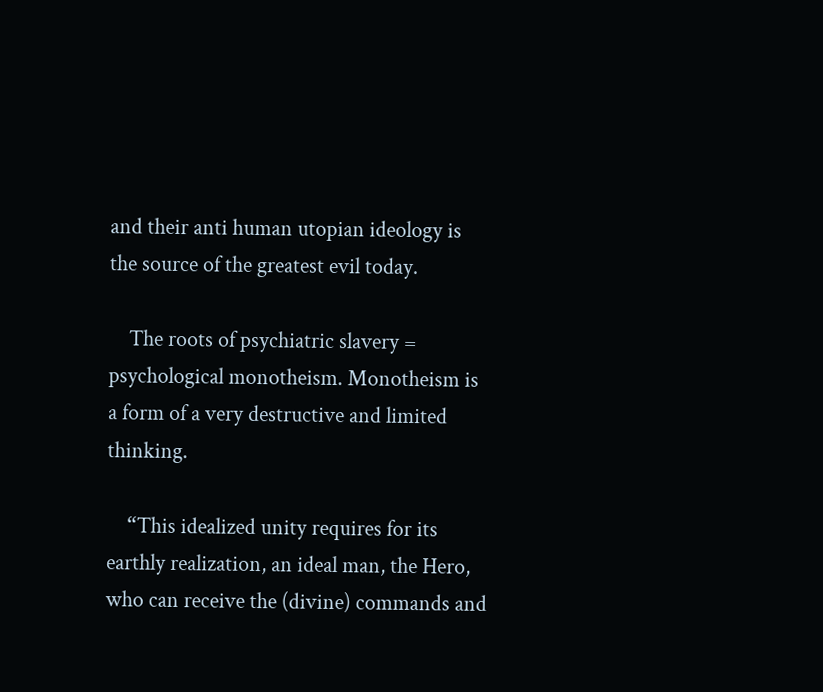and their anti human utopian ideology is the source of the greatest evil today.

    The roots of psychiatric slavery = psychological monotheism. Monotheism is a form of a very destructive and limited thinking.

    “This idealized unity requires for its earthly realization, an ideal man, the Hero, who can receive the (divine) commands and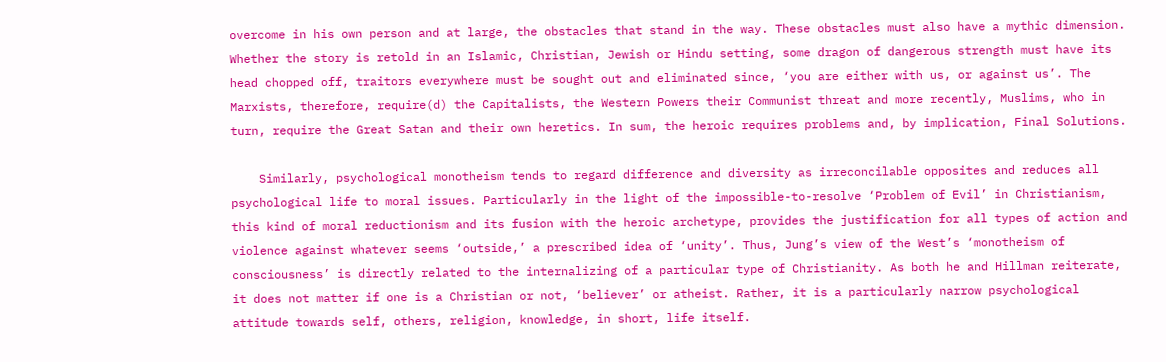overcome in his own person and at large, the obstacles that stand in the way. These obstacles must also have a mythic dimension. Whether the story is retold in an Islamic, Christian, Jewish or Hindu setting, some dragon of dangerous strength must have its head chopped off, traitors everywhere must be sought out and eliminated since, ‘you are either with us, or against us’. The Marxists, therefore, require(d) the Capitalists, the Western Powers their Communist threat and more recently, Muslims, who in turn, require the Great Satan and their own heretics. In sum, the heroic requires problems and, by implication, Final Solutions.

    Similarly, psychological monotheism tends to regard difference and diversity as irreconcilable opposites and reduces all psychological life to moral issues. Particularly in the light of the impossible-to-resolve ‘Problem of Evil’ in Christianism, this kind of moral reductionism and its fusion with the heroic archetype, provides the justification for all types of action and violence against whatever seems ‘outside,’ a prescribed idea of ‘unity’. Thus, Jung’s view of the West’s ‘monotheism of consciousness’ is directly related to the internalizing of a particular type of Christianity. As both he and Hillman reiterate, it does not matter if one is a Christian or not, ‘believer’ or atheist. Rather, it is a particularly narrow psychological attitude towards self, others, religion, knowledge, in short, life itself.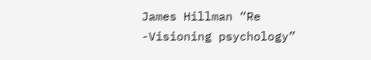James Hillman “Re -Visioning psychology”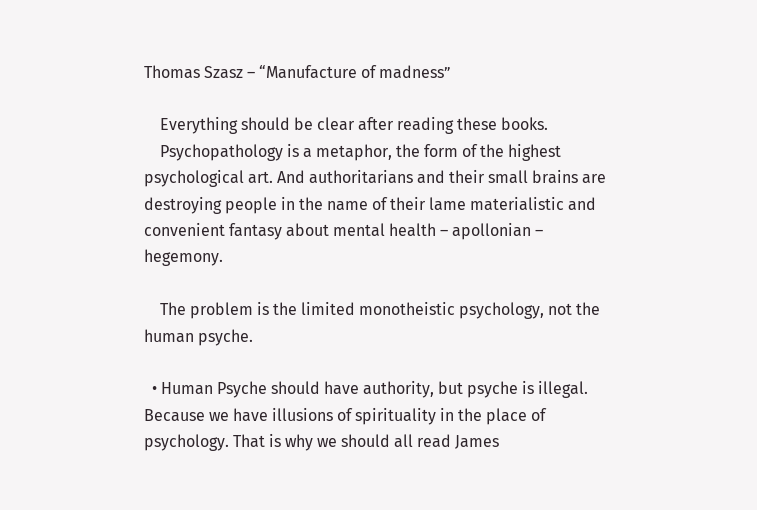Thomas Szasz – “Manufacture of madness”

    Everything should be clear after reading these books.
    Psychopathology is a metaphor, the form of the highest psychological art. And authoritarians and their small brains are destroying people in the name of their lame materialistic and convenient fantasy about mental health – apollonian – hegemony.

    The problem is the limited monotheistic psychology, not the human psyche.

  • Human Psyche should have authority, but psyche is illegal. Because we have illusions of spirituality in the place of psychology. That is why we should all read James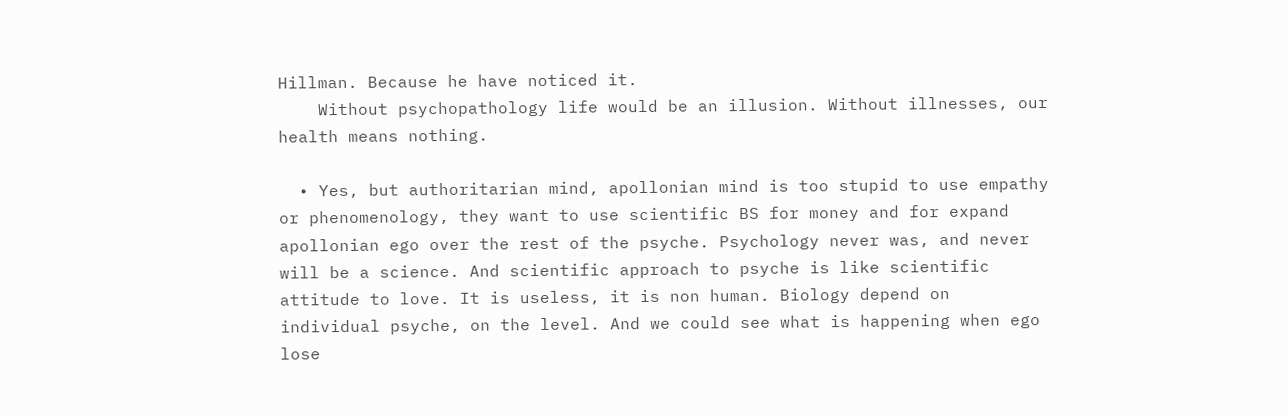Hillman. Because he have noticed it.
    Without psychopathology life would be an illusion. Without illnesses, our health means nothing.

  • Yes, but authoritarian mind, apollonian mind is too stupid to use empathy or phenomenology, they want to use scientific BS for money and for expand apollonian ego over the rest of the psyche. Psychology never was, and never will be a science. And scientific approach to psyche is like scientific attitude to love. It is useless, it is non human. Biology depend on individual psyche, on the level. And we could see what is happening when ego lose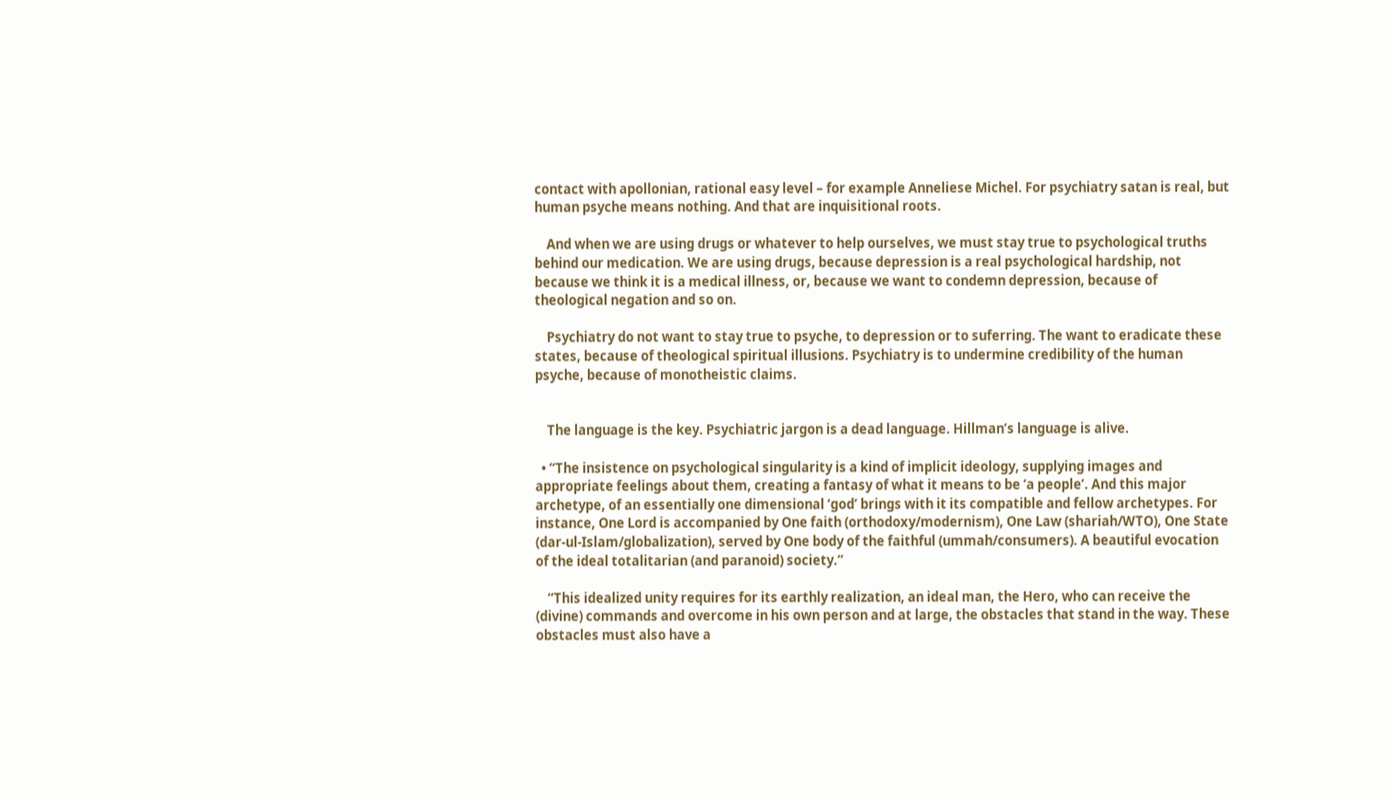contact with apollonian, rational easy level – for example Anneliese Michel. For psychiatry satan is real, but human psyche means nothing. And that are inquisitional roots.

    And when we are using drugs or whatever to help ourselves, we must stay true to psychological truths behind our medication. We are using drugs, because depression is a real psychological hardship, not because we think it is a medical illness, or, because we want to condemn depression, because of theological negation and so on.

    Psychiatry do not want to stay true to psyche, to depression or to suferring. The want to eradicate these states, because of theological spiritual illusions. Psychiatry is to undermine credibility of the human psyche, because of monotheistic claims.


    The language is the key. Psychiatric jargon is a dead language. Hillman’s language is alive.

  • “The insistence on psychological singularity is a kind of implicit ideology, supplying images and appropriate feelings about them, creating a fantasy of what it means to be ‘a people’. And this major archetype, of an essentially one dimensional ‘god’ brings with it its compatible and fellow archetypes. For instance, One Lord is accompanied by One faith (orthodoxy/modernism), One Law (shariah/WTO), One State (dar-ul-Islam/globalization), served by One body of the faithful (ummah/consumers). A beautiful evocation of the ideal totalitarian (and paranoid) society.”

    “This idealized unity requires for its earthly realization, an ideal man, the Hero, who can receive the (divine) commands and overcome in his own person and at large, the obstacles that stand in the way. These obstacles must also have a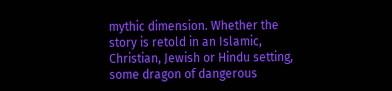mythic dimension. Whether the story is retold in an Islamic, Christian, Jewish or Hindu setting, some dragon of dangerous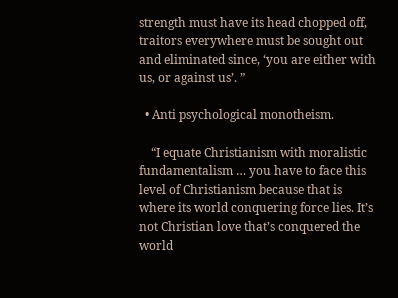strength must have its head chopped off, traitors everywhere must be sought out and eliminated since, ‘you are either with us, or against us’. ”

  • Anti psychological monotheism.

    “I equate Christianism with moralistic fundamentalism … you have to face this level of Christianism because that is where its world conquering force lies. It’s not Christian love that’s conquered the world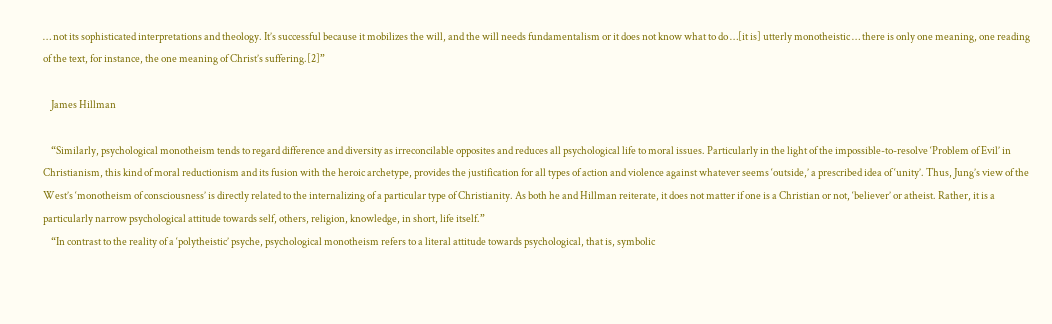… not its sophisticated interpretations and theology. It’s successful because it mobilizes the will, and the will needs fundamentalism or it does not know what to do …[it is] utterly monotheistic … there is only one meaning, one reading of the text, for instance, the one meaning of Christ’s suffering.[2]”

    James Hillman

    “Similarly, psychological monotheism tends to regard difference and diversity as irreconcilable opposites and reduces all psychological life to moral issues. Particularly in the light of the impossible-to-resolve ‘Problem of Evil’ in Christianism, this kind of moral reductionism and its fusion with the heroic archetype, provides the justification for all types of action and violence against whatever seems ‘outside,’ a prescribed idea of ‘unity’. Thus, Jung’s view of the West’s ‘monotheism of consciousness’ is directly related to the internalizing of a particular type of Christianity. As both he and Hillman reiterate, it does not matter if one is a Christian or not, ‘believer’ or atheist. Rather, it is a particularly narrow psychological attitude towards self, others, religion, knowledge, in short, life itself.”
    “In contrast to the reality of a ‘polytheistic’ psyche, psychological monotheism refers to a literal attitude towards psychological, that is, symbolic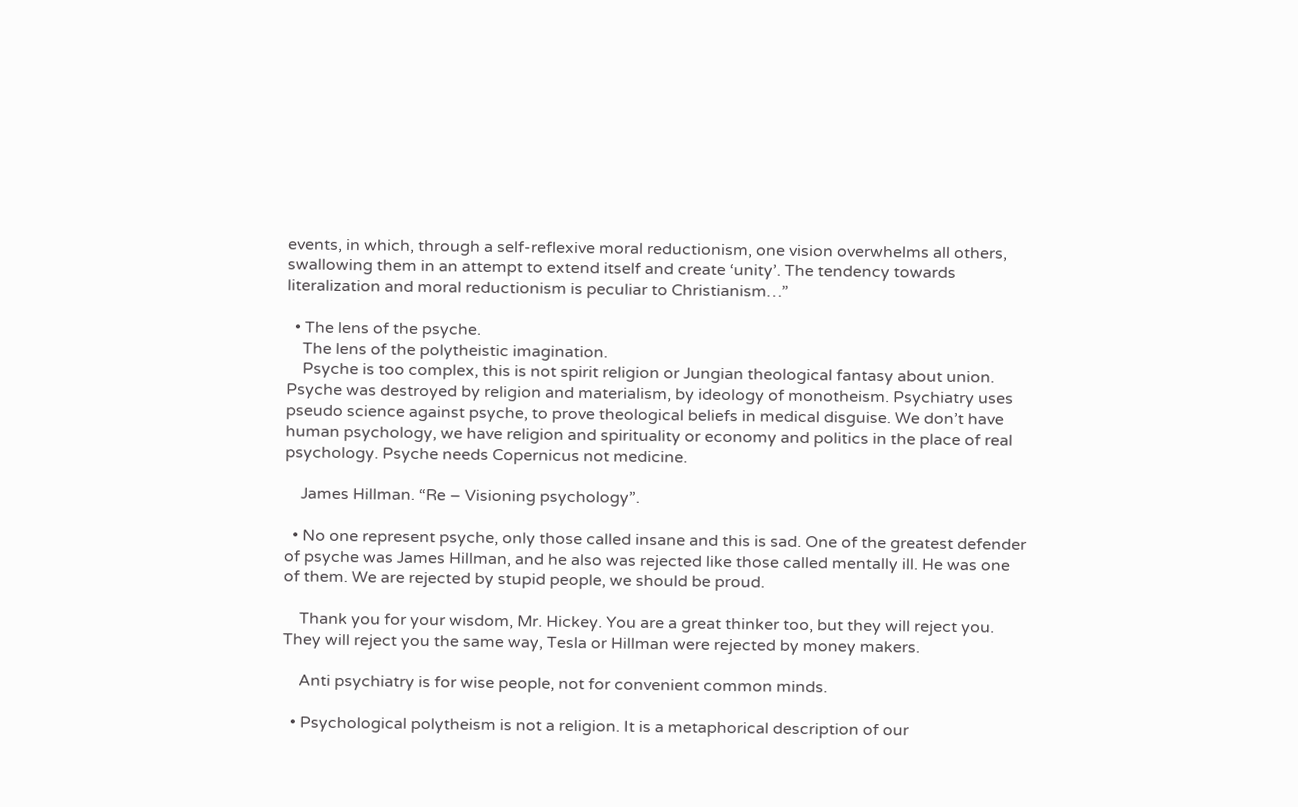events, in which, through a self-reflexive moral reductionism, one vision overwhelms all others, swallowing them in an attempt to extend itself and create ‘unity’. The tendency towards literalization and moral reductionism is peculiar to Christianism…”

  • The lens of the psyche.
    The lens of the polytheistic imagination.
    Psyche is too complex, this is not spirit religion or Jungian theological fantasy about union. Psyche was destroyed by religion and materialism, by ideology of monotheism. Psychiatry uses pseudo science against psyche, to prove theological beliefs in medical disguise. We don’t have human psychology, we have religion and spirituality or economy and politics in the place of real psychology. Psyche needs Copernicus not medicine.

    James Hillman. “Re – Visioning psychology”.

  • No one represent psyche, only those called insane and this is sad. One of the greatest defender of psyche was James Hillman, and he also was rejected like those called mentally ill. He was one of them. We are rejected by stupid people, we should be proud.

    Thank you for your wisdom, Mr. Hickey. You are a great thinker too, but they will reject you. They will reject you the same way, Tesla or Hillman were rejected by money makers.

    Anti psychiatry is for wise people, not for convenient common minds.

  • Psychological polytheism is not a religion. It is a metaphorical description of our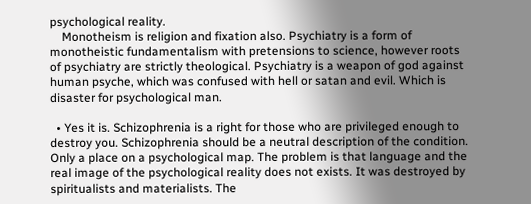psychological reality.
    Monotheism is religion and fixation also. Psychiatry is a form of monotheistic fundamentalism with pretensions to science, however roots of psychiatry are strictly theological. Psychiatry is a weapon of god against human psyche, which was confused with hell or satan and evil. Which is disaster for psychological man.

  • Yes it is. Schizophrenia is a right for those who are privileged enough to destroy you. Schizophrenia should be a neutral description of the condition. Only a place on a psychological map. The problem is that language and the real image of the psychological reality does not exists. It was destroyed by spiritualists and materialists. The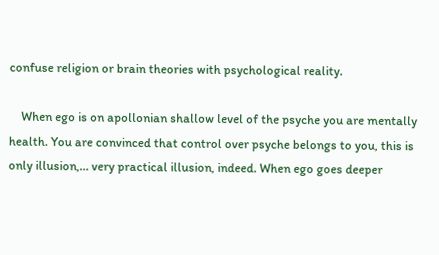confuse religion or brain theories with psychological reality.

    When ego is on apollonian shallow level of the psyche you are mentally health. You are convinced that control over psyche belongs to you, this is only illusion,… very practical illusion, indeed. When ego goes deeper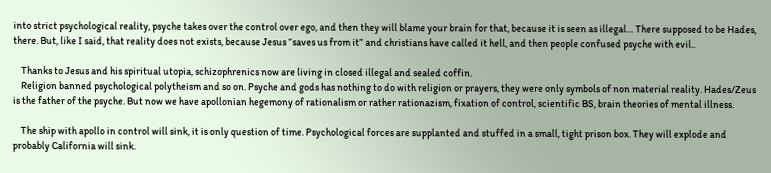into strict psychological reality, psyche takes over the control over ego, and then they will blame your brain for that, because it is seen as illegal… There supposed to be Hades, there. But, like I said, that reality does not exists, because Jesus “saves us from it” and christians have called it hell, and then people confused psyche with evil..

    Thanks to Jesus and his spiritual utopia, schizophrenics now are living in closed illegal and sealed coffin.
    Religion banned psychological polytheism and so on. Psyche and gods has nothing to do with religion or prayers, they were only symbols of non material reality. Hades/Zeus is the father of the psyche. But now we have apollonian hegemony of rationalism or rather rationazism, fixation of control, scientific BS, brain theories of mental illness.

    The ship with apollo in control will sink, it is only question of time. Psychological forces are supplanted and stuffed in a small, tight prison box. They will explode and probably California will sink.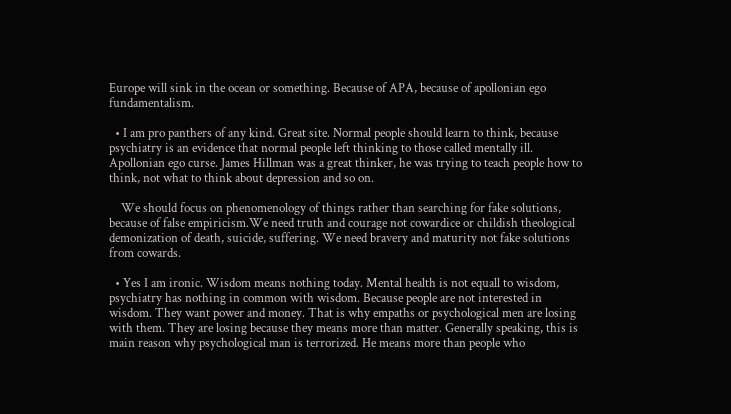Europe will sink in the ocean or something. Because of APA, because of apollonian ego fundamentalism.

  • I am pro panthers of any kind. Great site. Normal people should learn to think, because psychiatry is an evidence that normal people left thinking to those called mentally ill. Apollonian ego curse. James Hillman was a great thinker, he was trying to teach people how to think, not what to think about depression and so on.

    We should focus on phenomenology of things rather than searching for fake solutions, because of false empiricism.We need truth and courage not cowardice or childish theological demonization of death, suicide, suffering. We need bravery and maturity not fake solutions from cowards.

  • Yes I am ironic. Wisdom means nothing today. Mental health is not equall to wisdom, psychiatry has nothing in common with wisdom. Because people are not interested in wisdom. They want power and money. That is why empaths or psychological men are losing with them. They are losing because they means more than matter. Generally speaking, this is main reason why psychological man is terrorized. He means more than people who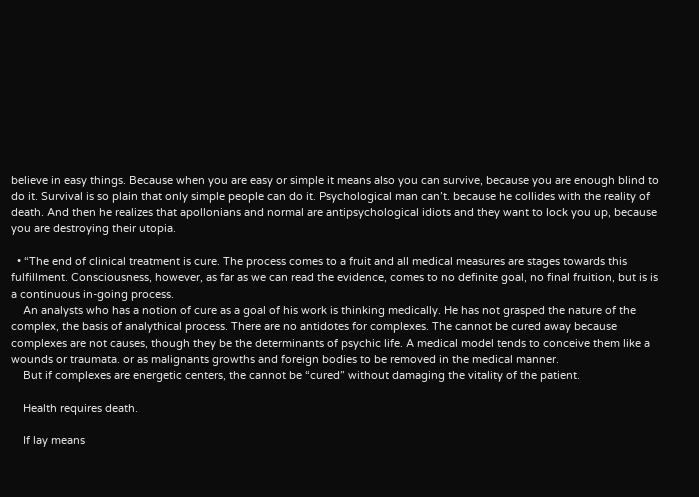believe in easy things. Because when you are easy or simple it means also you can survive, because you are enough blind to do it. Survival is so plain that only simple people can do it. Psychological man can’t. because he collides with the reality of death. And then he realizes that apollonians and normal are antipsychological idiots and they want to lock you up, because you are destroying their utopia.

  • “The end of clinical treatment is cure. The process comes to a fruit and all medical measures are stages towards this fulfillment. Consciousness, however, as far as we can read the evidence, comes to no definite goal, no final fruition, but is is a continuous in-going process.
    An analysts who has a notion of cure as a goal of his work is thinking medically. He has not grasped the nature of the complex, the basis of analythical process. There are no antidotes for complexes. The cannot be cured away because complexes are not causes, though they be the determinants of psychic life. A medical model tends to conceive them like a wounds or traumata. or as malignants growths and foreign bodies to be removed in the medical manner.
    But if complexes are energetic centers, the cannot be “cured” without damaging the vitality of the patient.

    Health requires death.

    If lay means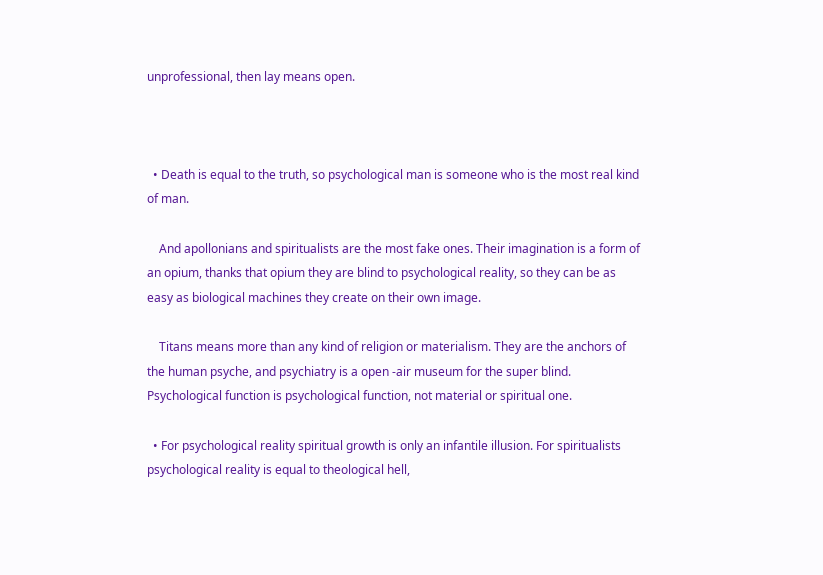unprofessional, then lay means open.



  • Death is equal to the truth, so psychological man is someone who is the most real kind of man.

    And apollonians and spiritualists are the most fake ones. Their imagination is a form of an opium, thanks that opium they are blind to psychological reality, so they can be as easy as biological machines they create on their own image.

    Titans means more than any kind of religion or materialism. They are the anchors of the human psyche, and psychiatry is a open -air museum for the super blind. Psychological function is psychological function, not material or spiritual one.

  • For psychological reality spiritual growth is only an infantile illusion. For spiritualists psychological reality is equal to theological hell,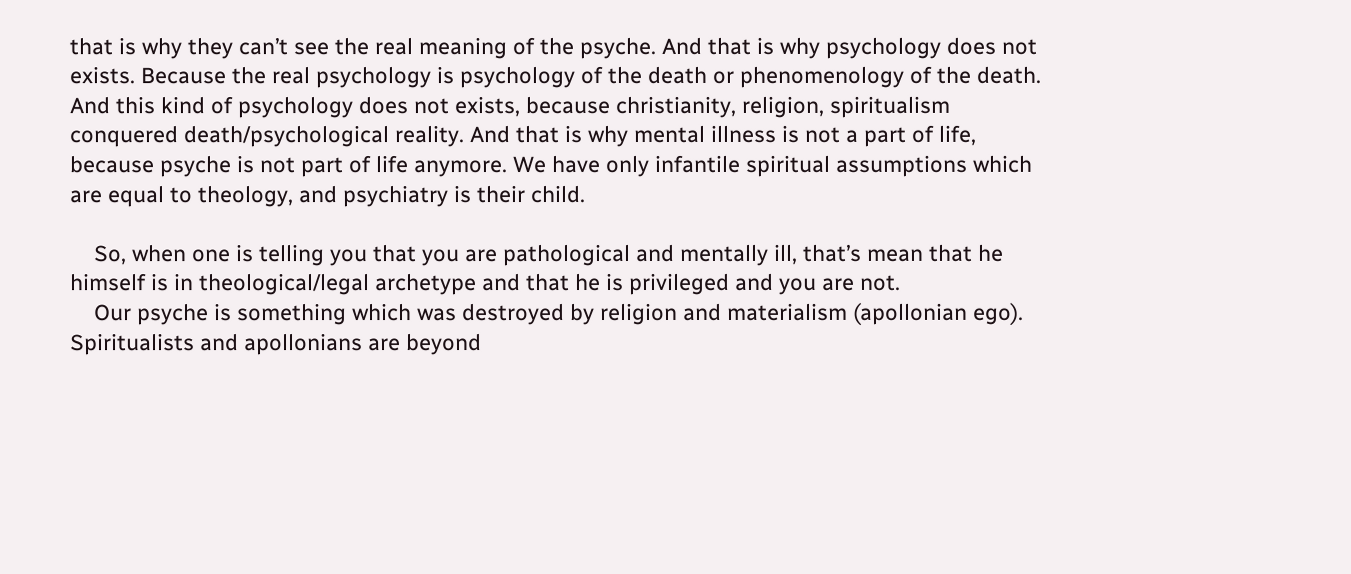that is why they can’t see the real meaning of the psyche. And that is why psychology does not exists. Because the real psychology is psychology of the death or phenomenology of the death. And this kind of psychology does not exists, because christianity, religion, spiritualism conquered death/psychological reality. And that is why mental illness is not a part of life, because psyche is not part of life anymore. We have only infantile spiritual assumptions which are equal to theology, and psychiatry is their child.

    So, when one is telling you that you are pathological and mentally ill, that’s mean that he himself is in theological/legal archetype and that he is privileged and you are not.
    Our psyche is something which was destroyed by religion and materialism (apollonian ego). Spiritualists and apollonians are beyond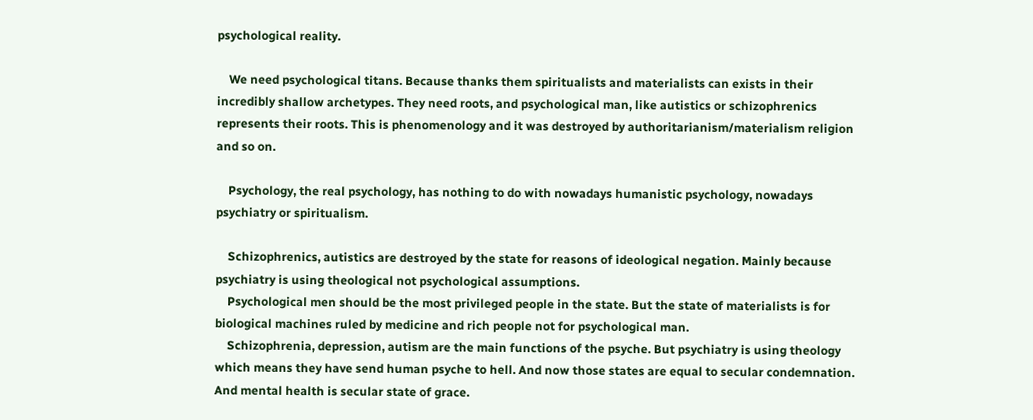psychological reality.

    We need psychological titans. Because thanks them spiritualists and materialists can exists in their incredibly shallow archetypes. They need roots, and psychological man, like autistics or schizophrenics represents their roots. This is phenomenology and it was destroyed by authoritarianism/materialism religion and so on.

    Psychology, the real psychology, has nothing to do with nowadays humanistic psychology, nowadays psychiatry or spiritualism.

    Schizophrenics, autistics are destroyed by the state for reasons of ideological negation. Mainly because psychiatry is using theological not psychological assumptions.
    Psychological men should be the most privileged people in the state. But the state of materialists is for biological machines ruled by medicine and rich people not for psychological man.
    Schizophrenia, depression, autism are the main functions of the psyche. But psychiatry is using theology which means they have send human psyche to hell. And now those states are equal to secular condemnation. And mental health is secular state of grace.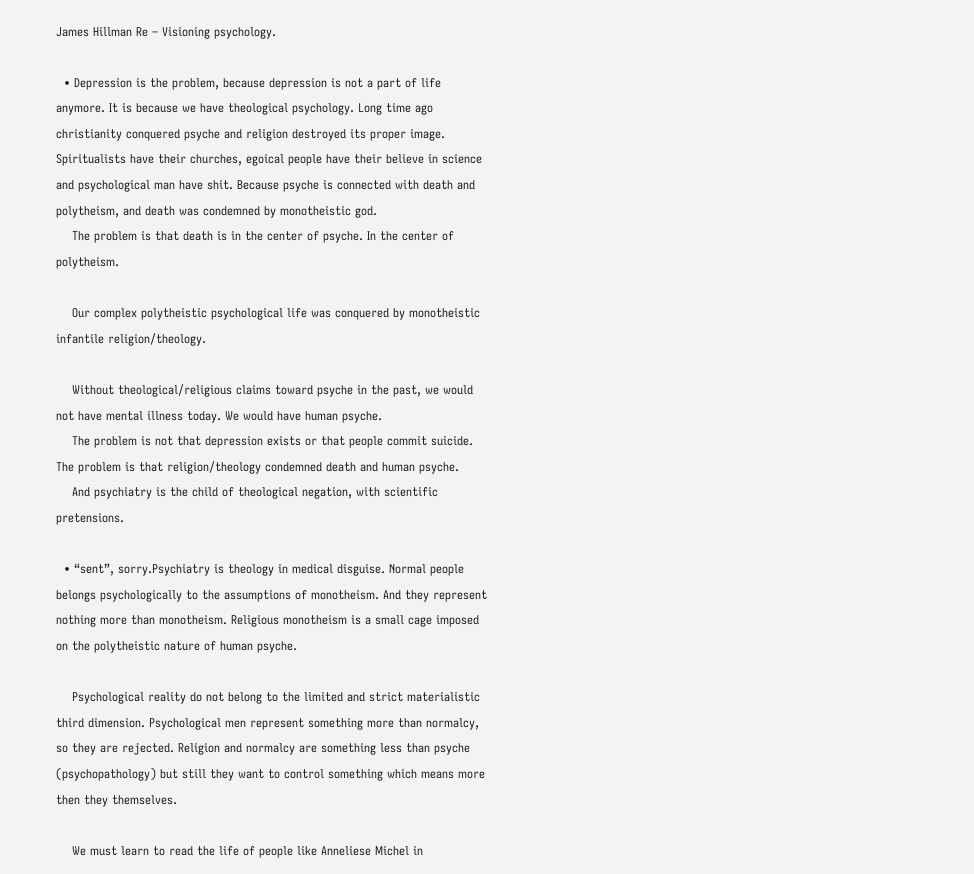James Hillman Re – Visioning psychology.

  • Depression is the problem, because depression is not a part of life anymore. It is because we have theological psychology. Long time ago christianity conquered psyche and religion destroyed its proper image. Spiritualists have their churches, egoical people have their believe in science and psychological man have shit. Because psyche is connected with death and polytheism, and death was condemned by monotheistic god.
    The problem is that death is in the center of psyche. In the center of polytheism.

    Our complex polytheistic psychological life was conquered by monotheistic infantile religion/theology.

    Without theological/religious claims toward psyche in the past, we would not have mental illness today. We would have human psyche.
    The problem is not that depression exists or that people commit suicide. The problem is that religion/theology condemned death and human psyche.
    And psychiatry is the child of theological negation, with scientific pretensions.

  • “sent”, sorry.Psychiatry is theology in medical disguise. Normal people belongs psychologically to the assumptions of monotheism. And they represent nothing more than monotheism. Religious monotheism is a small cage imposed on the polytheistic nature of human psyche.

    Psychological reality do not belong to the limited and strict materialistic third dimension. Psychological men represent something more than normalcy, so they are rejected. Religion and normalcy are something less than psyche (psychopathology) but still they want to control something which means more then they themselves.

    We must learn to read the life of people like Anneliese Michel in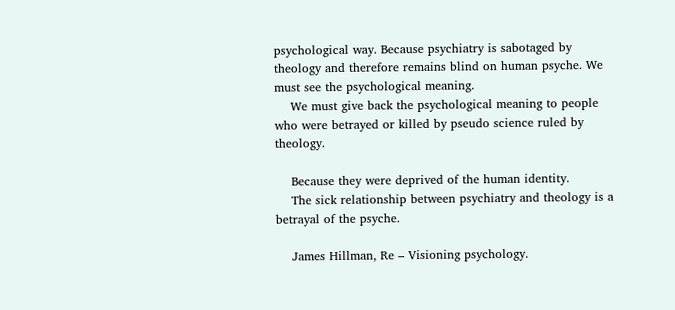psychological way. Because psychiatry is sabotaged by theology and therefore remains blind on human psyche. We must see the psychological meaning.
    We must give back the psychological meaning to people who were betrayed or killed by pseudo science ruled by theology.

    Because they were deprived of the human identity.
    The sick relationship between psychiatry and theology is a betrayal of the psyche.

    James Hillman, Re – Visioning psychology.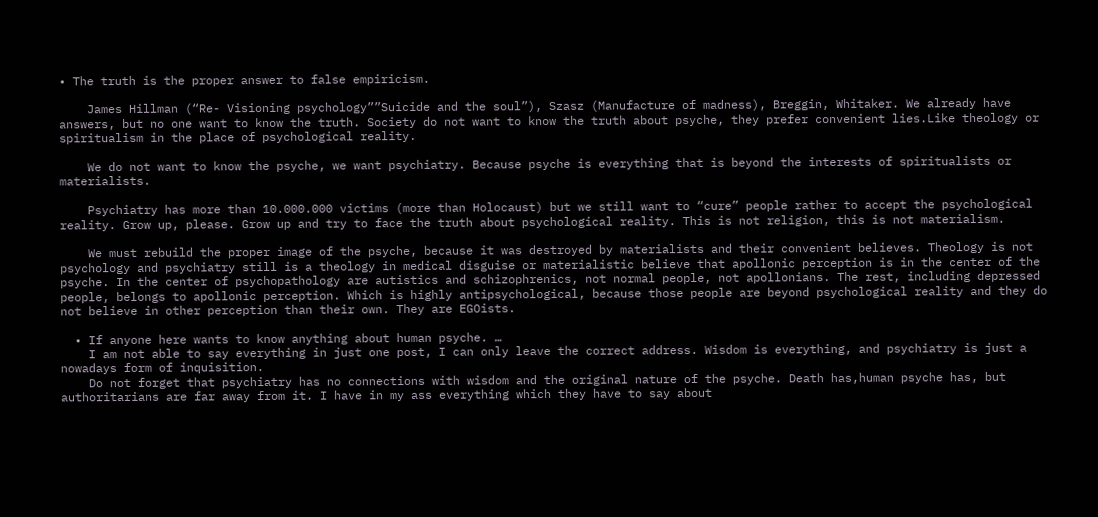• The truth is the proper answer to false empiricism.

    James Hillman (“Re- Visioning psychology””Suicide and the soul”), Szasz (Manufacture of madness), Breggin, Whitaker. We already have answers, but no one want to know the truth. Society do not want to know the truth about psyche, they prefer convenient lies.Like theology or spiritualism in the place of psychological reality.

    We do not want to know the psyche, we want psychiatry. Because psyche is everything that is beyond the interests of spiritualists or materialists.

    Psychiatry has more than 10.000.000 victims (more than Holocaust) but we still want to “cure” people rather to accept the psychological reality. Grow up, please. Grow up and try to face the truth about psychological reality. This is not religion, this is not materialism.

    We must rebuild the proper image of the psyche, because it was destroyed by materialists and their convenient believes. Theology is not psychology and psychiatry still is a theology in medical disguise or materialistic believe that apollonic perception is in the center of the psyche. In the center of psychopathology are autistics and schizophrenics, not normal people, not apollonians. The rest, including depressed people, belongs to apollonic perception. Which is highly antipsychological, because those people are beyond psychological reality and they do not believe in other perception than their own. They are EGOists.

  • If anyone here wants to know anything about human psyche. …
    I am not able to say everything in just one post, I can only leave the correct address. Wisdom is everything, and psychiatry is just a nowadays form of inquisition.
    Do not forget that psychiatry has no connections with wisdom and the original nature of the psyche. Death has,human psyche has, but authoritarians are far away from it. I have in my ass everything which they have to say about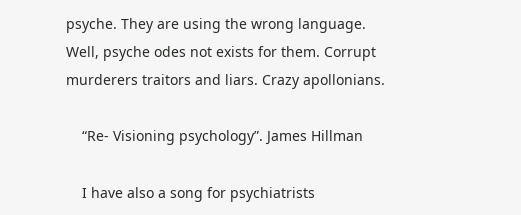psyche. They are using the wrong language. Well, psyche odes not exists for them. Corrupt murderers traitors and liars. Crazy apollonians.

    “Re- Visioning psychology”. James Hillman

    I have also a song for psychiatrists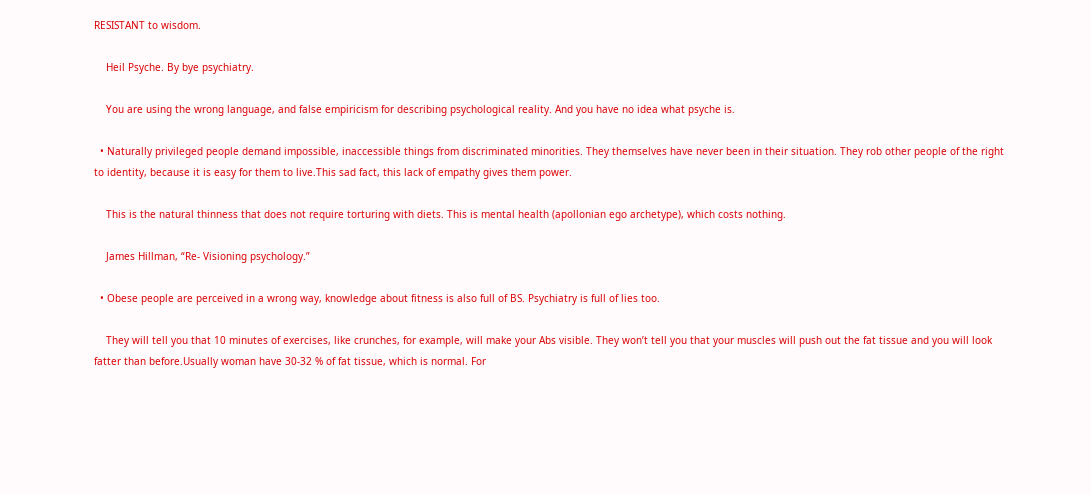RESISTANT to wisdom.

    Heil Psyche. By bye psychiatry.

    You are using the wrong language, and false empiricism for describing psychological reality. And you have no idea what psyche is.

  • Naturally privileged people demand impossible, inaccessible things from discriminated minorities. They themselves have never been in their situation. They rob other people of the right to identity, because it is easy for them to live.This sad fact, this lack of empathy gives them power.

    This is the natural thinness that does not require torturing with diets. This is mental health (apollonian ego archetype), which costs nothing.

    James Hillman, “Re- Visioning psychology.”

  • Obese people are perceived in a wrong way, knowledge about fitness is also full of BS. Psychiatry is full of lies too.

    They will tell you that 10 minutes of exercises, like crunches, for example, will make your Abs visible. They won’t tell you that your muscles will push out the fat tissue and you will look fatter than before.Usually woman have 30-32 % of fat tissue, which is normal. For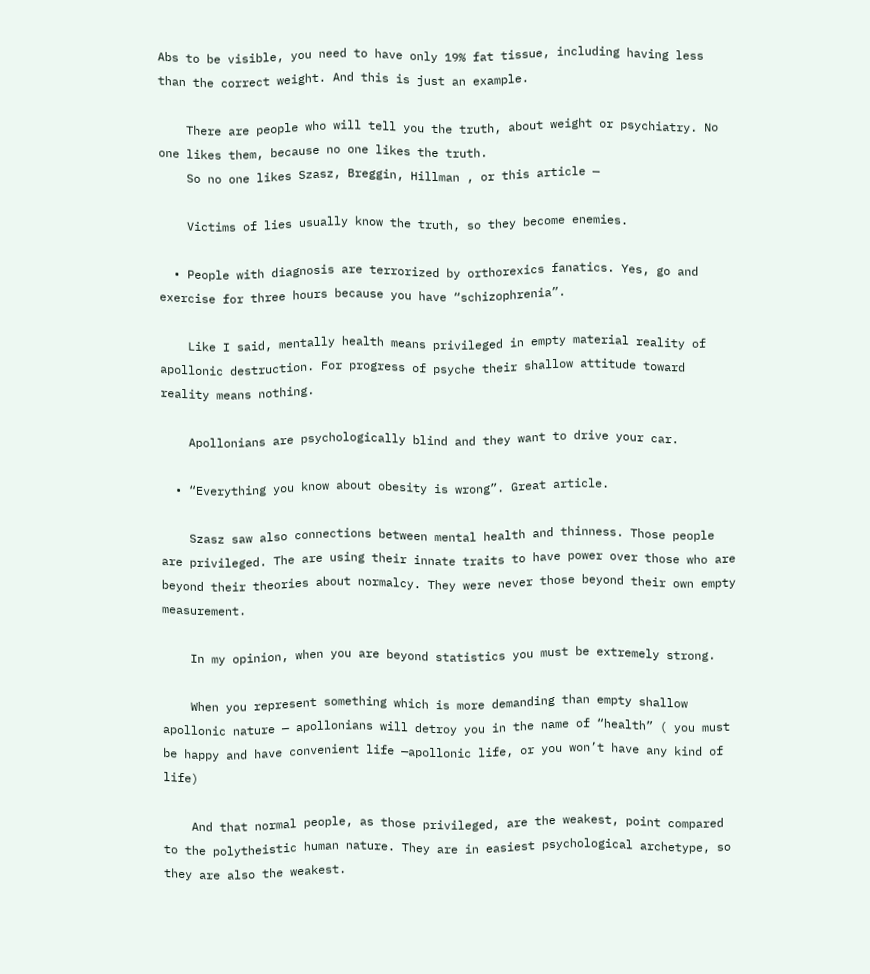Abs to be visible, you need to have only 19% fat tissue, including having less than the correct weight. And this is just an example.

    There are people who will tell you the truth, about weight or psychiatry. No one likes them, because no one likes the truth.
    So no one likes Szasz, Breggin, Hillman , or this article —

    Victims of lies usually know the truth, so they become enemies.

  • People with diagnosis are terrorized by orthorexics fanatics. Yes, go and exercise for three hours because you have “schizophrenia”.

    Like I said, mentally health means privileged in empty material reality of apollonic destruction. For progress of psyche their shallow attitude toward reality means nothing.

    Apollonians are psychologically blind and they want to drive your car.

  • “Everything you know about obesity is wrong”. Great article.

    Szasz saw also connections between mental health and thinness. Those people are privileged. The are using their innate traits to have power over those who are beyond their theories about normalcy. They were never those beyond their own empty measurement.

    In my opinion, when you are beyond statistics you must be extremely strong.

    When you represent something which is more demanding than empty shallow apollonic nature — apollonians will detroy you in the name of “health” ( you must be happy and have convenient life —apollonic life, or you won’t have any kind of life)

    And that normal people, as those privileged, are the weakest, point compared to the polytheistic human nature. They are in easiest psychological archetype, so they are also the weakest.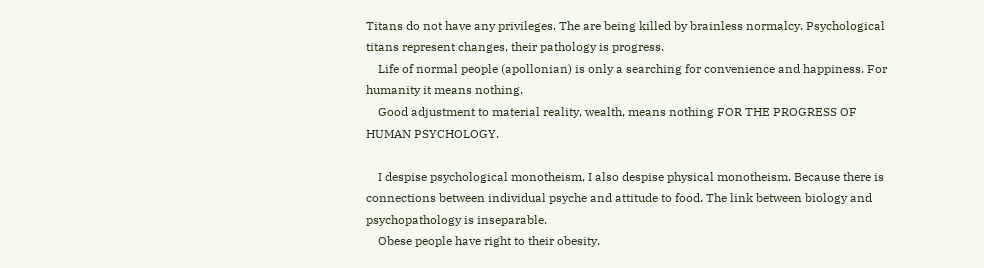Titans do not have any privileges. The are being killed by brainless normalcy. Psychological titans represent changes, their pathology is progress.
    Life of normal people (apollonian) is only a searching for convenience and happiness. For humanity it means nothing.
    Good adjustment to material reality, wealth, means nothing FOR THE PROGRESS OF HUMAN PSYCHOLOGY.

    I despise psychological monotheism, I also despise physical monotheism. Because there is connections between individual psyche and attitude to food. The link between biology and psychopathology is inseparable.
    Obese people have right to their obesity.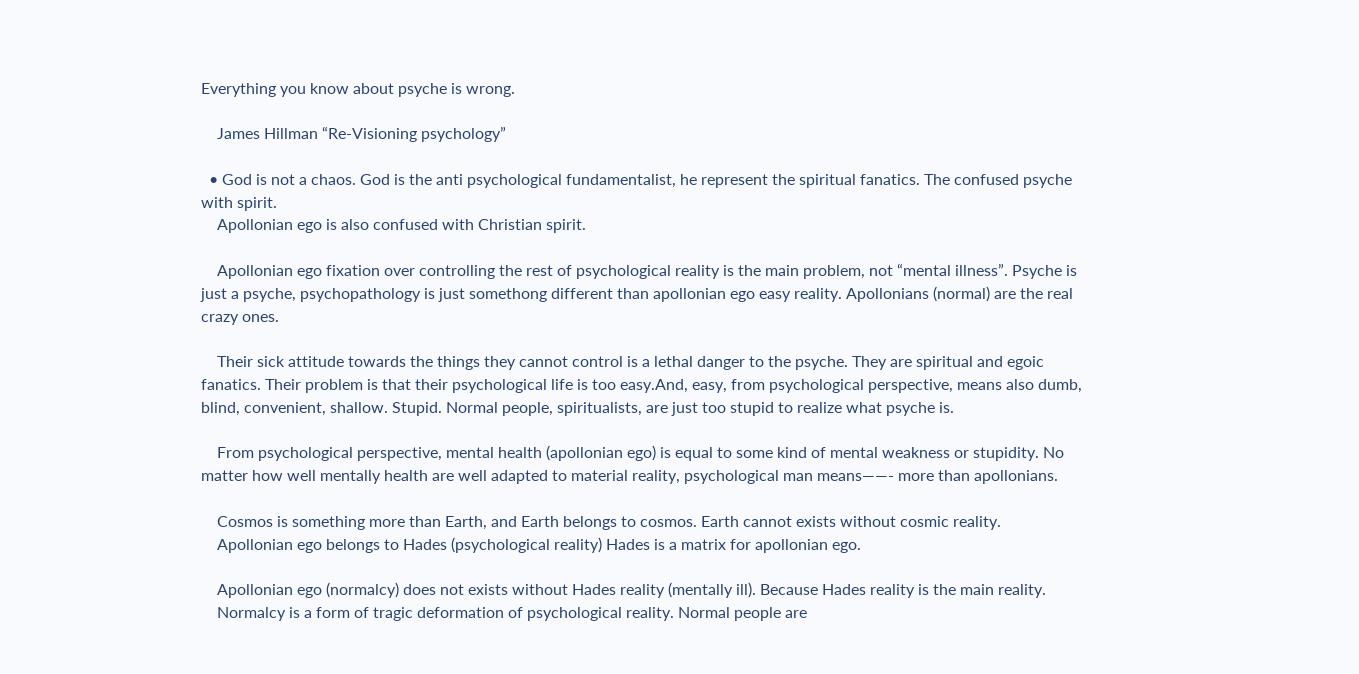Everything you know about psyche is wrong.

    James Hillman “Re-Visioning psychology”

  • God is not a chaos. God is the anti psychological fundamentalist, he represent the spiritual fanatics. The confused psyche with spirit.
    Apollonian ego is also confused with Christian spirit.

    Apollonian ego fixation over controlling the rest of psychological reality is the main problem, not “mental illness”. Psyche is just a psyche, psychopathology is just somethong different than apollonian ego easy reality. Apollonians (normal) are the real crazy ones.

    Their sick attitude towards the things they cannot control is a lethal danger to the psyche. They are spiritual and egoic fanatics. Their problem is that their psychological life is too easy.And, easy, from psychological perspective, means also dumb, blind, convenient, shallow. Stupid. Normal people, spiritualists, are just too stupid to realize what psyche is.

    From psychological perspective, mental health (apollonian ego) is equal to some kind of mental weakness or stupidity. No matter how well mentally health are well adapted to material reality, psychological man means——- more than apollonians.

    Cosmos is something more than Earth, and Earth belongs to cosmos. Earth cannot exists without cosmic reality.
    Apollonian ego belongs to Hades (psychological reality) Hades is a matrix for apollonian ego.

    Apollonian ego (normalcy) does not exists without Hades reality (mentally ill). Because Hades reality is the main reality.
    Normalcy is a form of tragic deformation of psychological reality. Normal people are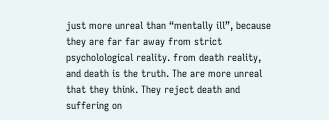just more unreal than “mentally ill”, because they are far far away from strict psycholological reality. from death reality, and death is the truth. The are more unreal that they think. They reject death and suffering on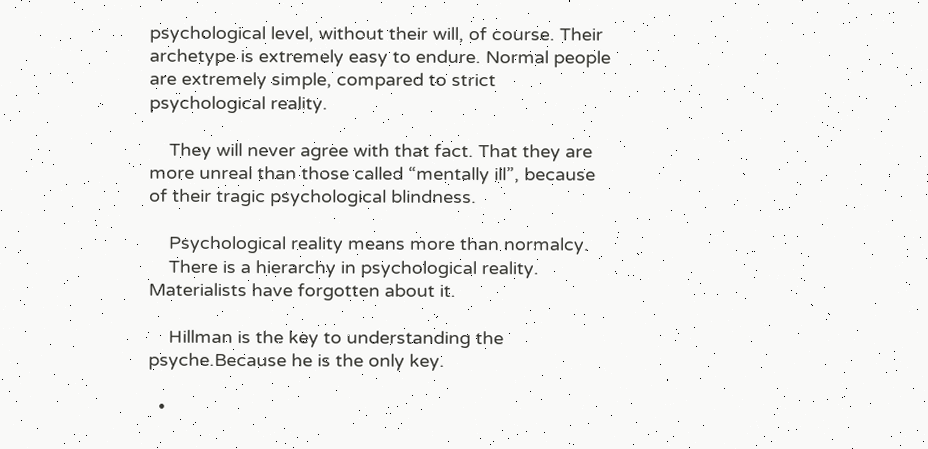psychological level, without their will, of course. Their archetype is extremely easy to endure. Normal people are extremely simple, compared to strict psychological reality.

    They will never agree with that fact. That they are more unreal than those called “mentally ill”, because of their tragic psychological blindness.

    Psychological reality means more than normalcy.
    There is a hierarchy in psychological reality. Materialists have forgotten about it.

    Hillman is the key to understanding the psyche.Because he is the only key.

  •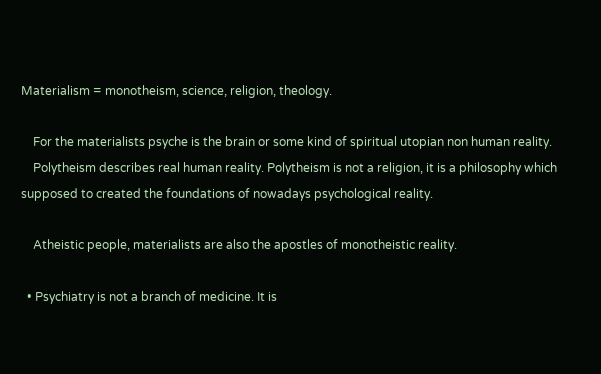Materialism = monotheism, science, religion, theology.

    For the materialists psyche is the brain or some kind of spiritual utopian non human reality.
    Polytheism describes real human reality. Polytheism is not a religion, it is a philosophy which supposed to created the foundations of nowadays psychological reality.

    Atheistic people, materialists are also the apostles of monotheistic reality.

  • Psychiatry is not a branch of medicine. It is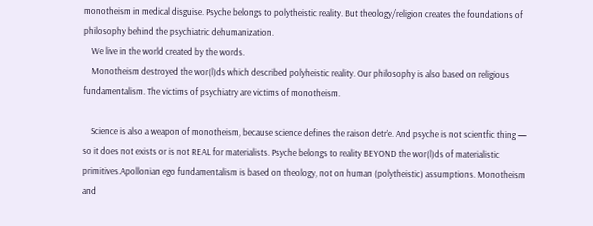monotheism in medical disguise. Psyche belongs to polytheistic reality. But theology/religion creates the foundations of philosophy behind the psychiatric dehumanization.
    We live in the world created by the words.
    Monotheism destroyed the wor(l)ds which described polyheistic reality. Our philosophy is also based on religious fundamentalism. The victims of psychiatry are victims of monotheism.

    Science is also a weapon of monotheism, because science defines the raison detr’e. And psyche is not scientfic thing — so it does not exists or is not REAL for materialists. Psyche belongs to reality BEYOND the wor(l)ds of materialistic primitives.Apollonian ego fundamentalism is based on theology, not on human (polytheistic) assumptions. Monotheism and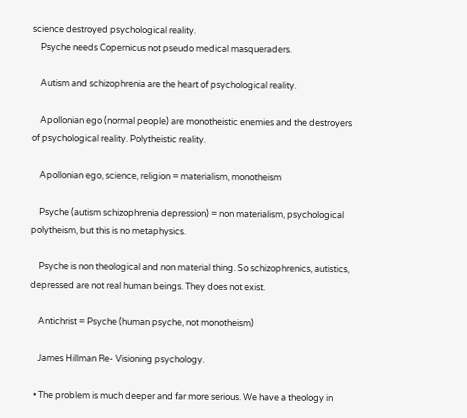science destroyed psychological reality.
    Psyche needs Copernicus not pseudo medical masqueraders.

    Autism and schizophrenia are the heart of psychological reality.

    Apollonian ego (normal people) are monotheistic enemies and the destroyers of psychological reality. Polytheistic reality.

    Apollonian ego, science, religion = materialism, monotheism

    Psyche (autism schizophrenia depression) = non materialism, psychological polytheism, but this is no metaphysics.

    Psyche is non theological and non material thing. So schizophrenics, autistics, depressed are not real human beings. They does not exist.

    Antichrist = Psyche (human psyche, not monotheism)

    James Hillman Re- Visioning psychology.

  • The problem is much deeper and far more serious. We have a theology in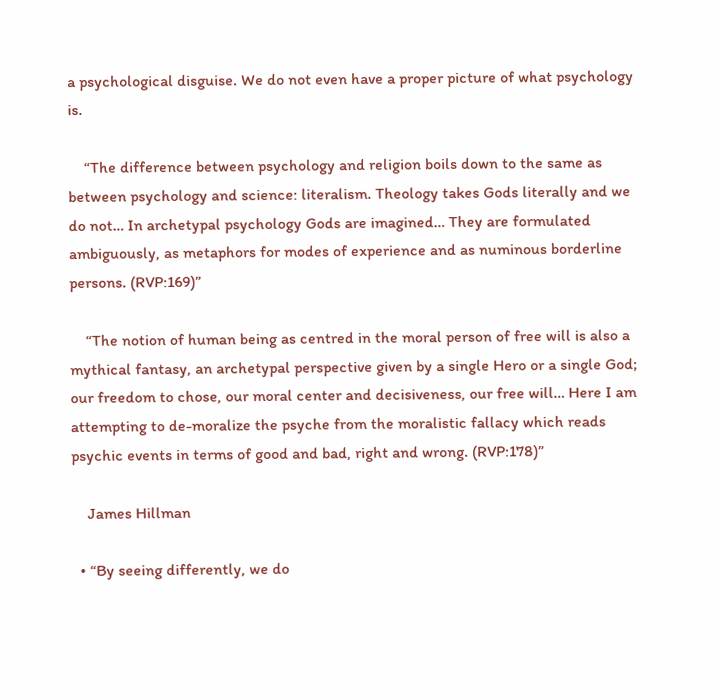a psychological disguise. We do not even have a proper picture of what psychology is.

    “The difference between psychology and religion boils down to the same as between psychology and science: literalism. Theology takes Gods literally and we do not… In archetypal psychology Gods are imagined… They are formulated ambiguously, as metaphors for modes of experience and as numinous borderline persons. (RVP:169)”

    “The notion of human being as centred in the moral person of free will is also a mythical fantasy, an archetypal perspective given by a single Hero or a single God; our freedom to chose, our moral center and decisiveness, our free will… Here I am attempting to de-moralize the psyche from the moralistic fallacy which reads psychic events in terms of good and bad, right and wrong. (RVP:178)”

    James Hillman

  • “By seeing differently, we do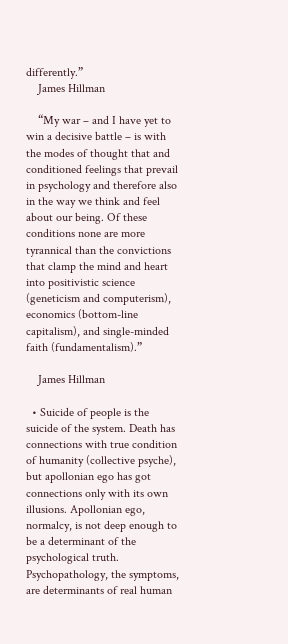differently.”
    James Hillman

    “My war – and I have yet to win a decisive battle – is with the modes of thought that and conditioned feelings that prevail in psychology and therefore also in the way we think and feel about our being. Of these conditions none are more tyrannical than the convictions that clamp the mind and heart into positivistic science (geneticism and computerism), economics (bottom-line capitalism), and single-minded faith (fundamentalism).”

    James Hillman

  • Suicide of people is the suicide of the system. Death has connections with true condition of humanity (collective psyche), but apollonian ego has got connections only with its own illusions. Apollonian ego, normalcy, is not deep enough to be a determinant of the psychological truth. Psychopathology, the symptoms, are determinants of real human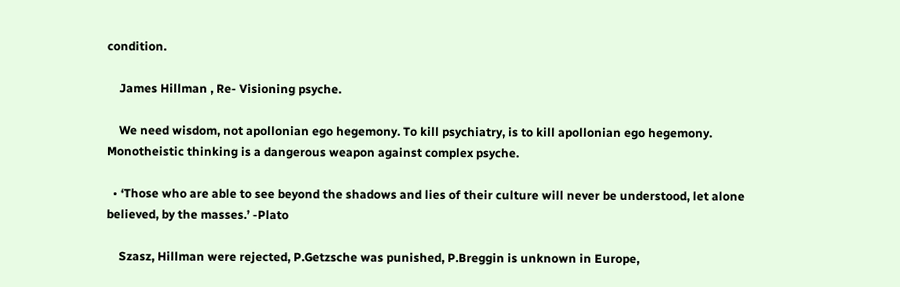condition.

    James Hillman , Re- Visioning psyche.

    We need wisdom, not apollonian ego hegemony. To kill psychiatry, is to kill apollonian ego hegemony. Monotheistic thinking is a dangerous weapon against complex psyche.

  • ‘Those who are able to see beyond the shadows and lies of their culture will never be understood, let alone believed, by the masses.’ -Plato

    Szasz, Hillman were rejected, P.Getzsche was punished, P.Breggin is unknown in Europe,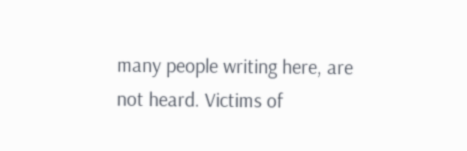many people writing here, are not heard. Victims of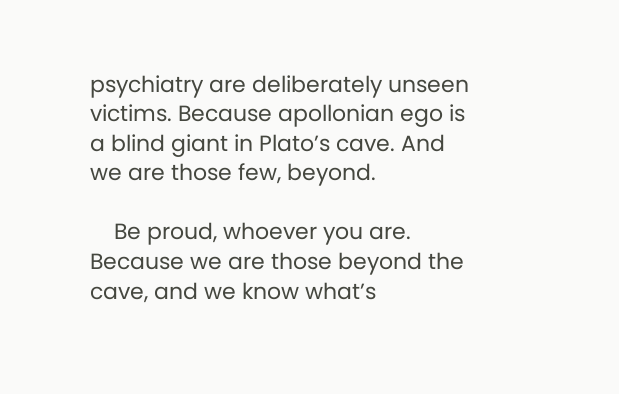psychiatry are deliberately unseen victims. Because apollonian ego is a blind giant in Plato’s cave. And we are those few, beyond.

    Be proud, whoever you are. Because we are those beyond the cave, and we know what’s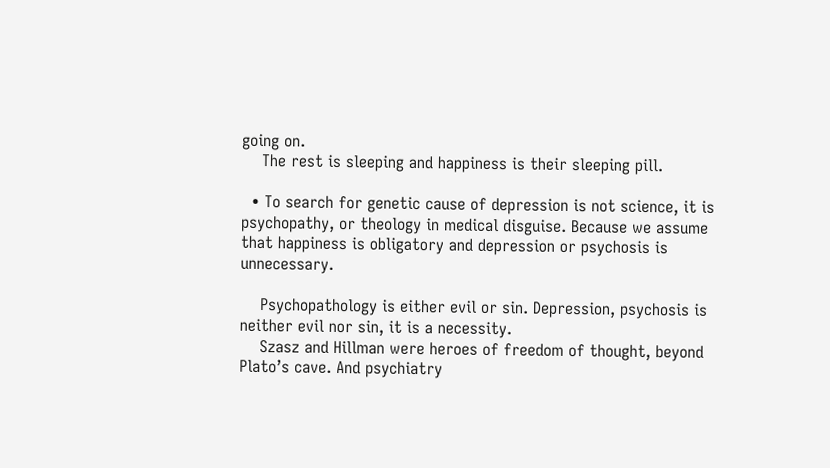going on.
    The rest is sleeping and happiness is their sleeping pill.

  • To search for genetic cause of depression is not science, it is psychopathy, or theology in medical disguise. Because we assume that happiness is obligatory and depression or psychosis is unnecessary.

    Psychopathology is either evil or sin. Depression, psychosis is neither evil nor sin, it is a necessity.
    Szasz and Hillman were heroes of freedom of thought, beyond Plato’s cave. And psychiatry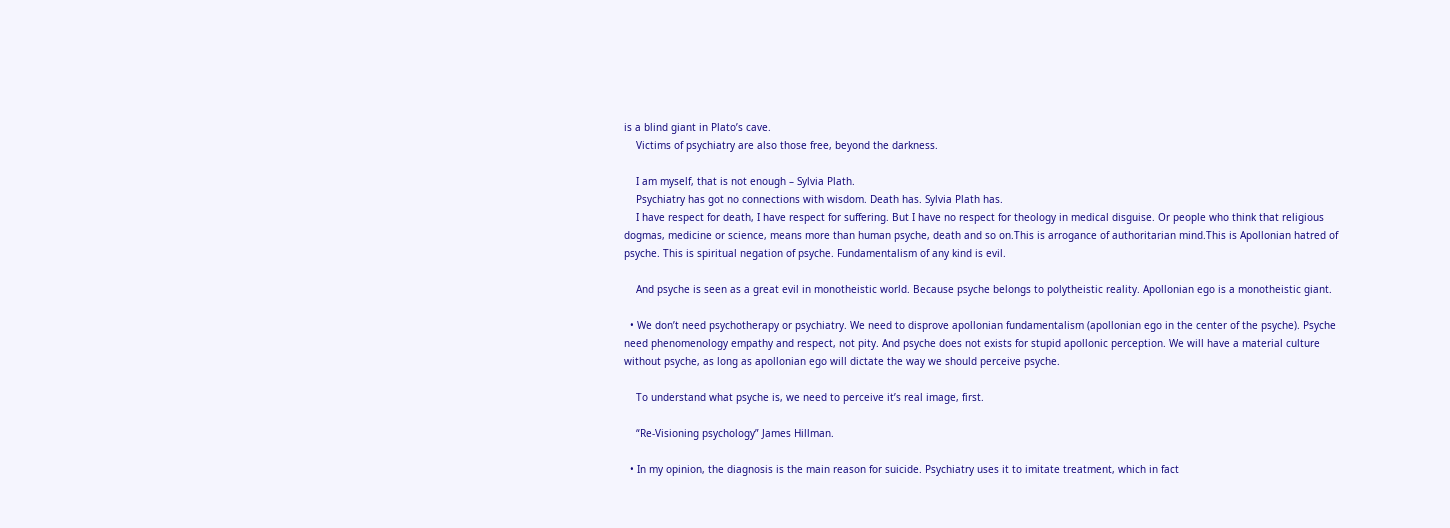is a blind giant in Plato’s cave.
    Victims of psychiatry are also those free, beyond the darkness.

    I am myself, that is not enough – Sylvia Plath.
    Psychiatry has got no connections with wisdom. Death has. Sylvia Plath has.
    I have respect for death, I have respect for suffering. But I have no respect for theology in medical disguise. Or people who think that religious dogmas, medicine or science, means more than human psyche, death and so on.This is arrogance of authoritarian mind.This is Apollonian hatred of psyche. This is spiritual negation of psyche. Fundamentalism of any kind is evil.

    And psyche is seen as a great evil in monotheistic world. Because psyche belongs to polytheistic reality. Apollonian ego is a monotheistic giant.

  • We don’t need psychotherapy or psychiatry. We need to disprove apollonian fundamentalism (apollonian ego in the center of the psyche). Psyche need phenomenology empathy and respect, not pity. And psyche does not exists for stupid apollonic perception. We will have a material culture without psyche, as long as apollonian ego will dictate the way we should perceive psyche.

    To understand what psyche is, we need to perceive it’s real image, first.

    “Re-Visioning psychology” James Hillman.

  • In my opinion, the diagnosis is the main reason for suicide. Psychiatry uses it to imitate treatment, which in fact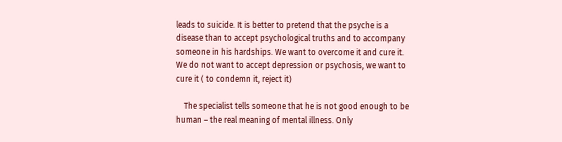leads to suicide. It is better to pretend that the psyche is a disease than to accept psychological truths and to accompany someone in his hardships. We want to overcome it and cure it. We do not want to accept depression or psychosis, we want to cure it ( to condemn it, reject it)

    The specialist tells someone that he is not good enough to be human – the real meaning of mental illness. Only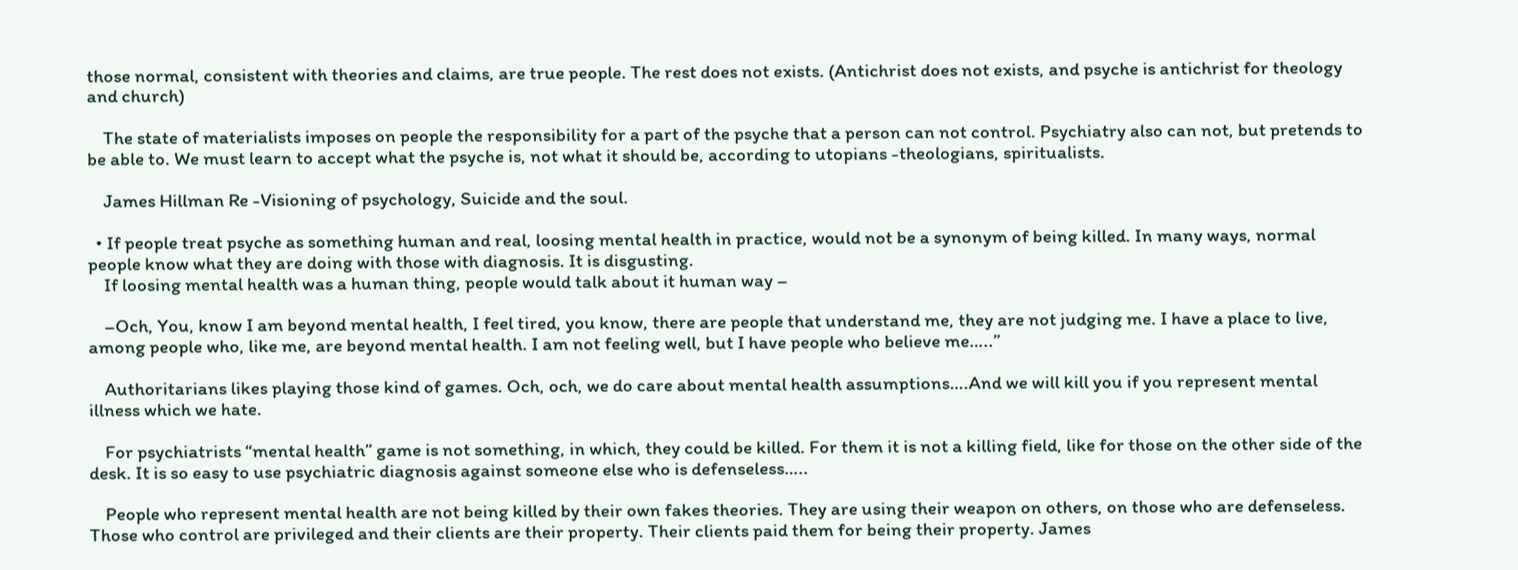those normal, consistent with theories and claims, are true people. The rest does not exists. (Antichrist does not exists, and psyche is antichrist for theology and church)

    The state of materialists imposes on people the responsibility for a part of the psyche that a person can not control. Psychiatry also can not, but pretends to be able to. We must learn to accept what the psyche is, not what it should be, according to utopians -theologians, spiritualists.

    James Hillman Re -Visioning of psychology, Suicide and the soul.

  • If people treat psyche as something human and real, loosing mental health in practice, would not be a synonym of being killed. In many ways, normal people know what they are doing with those with diagnosis. It is disgusting.
    If loosing mental health was a human thing, people would talk about it human way –

    –Och, You, know I am beyond mental health, I feel tired, you know, there are people that understand me, they are not judging me. I have a place to live, among people who, like me, are beyond mental health. I am not feeling well, but I have people who believe me…..”

    Authoritarians likes playing those kind of games. Och, och, we do care about mental health assumptions….And we will kill you if you represent mental illness which we hate.

    For psychiatrists “mental health” game is not something, in which, they could be killed. For them it is not a killing field, like for those on the other side of the desk. It is so easy to use psychiatric diagnosis against someone else who is defenseless…..

    People who represent mental health are not being killed by their own fakes theories. They are using their weapon on others, on those who are defenseless. Those who control are privileged and their clients are their property. Their clients paid them for being their property. James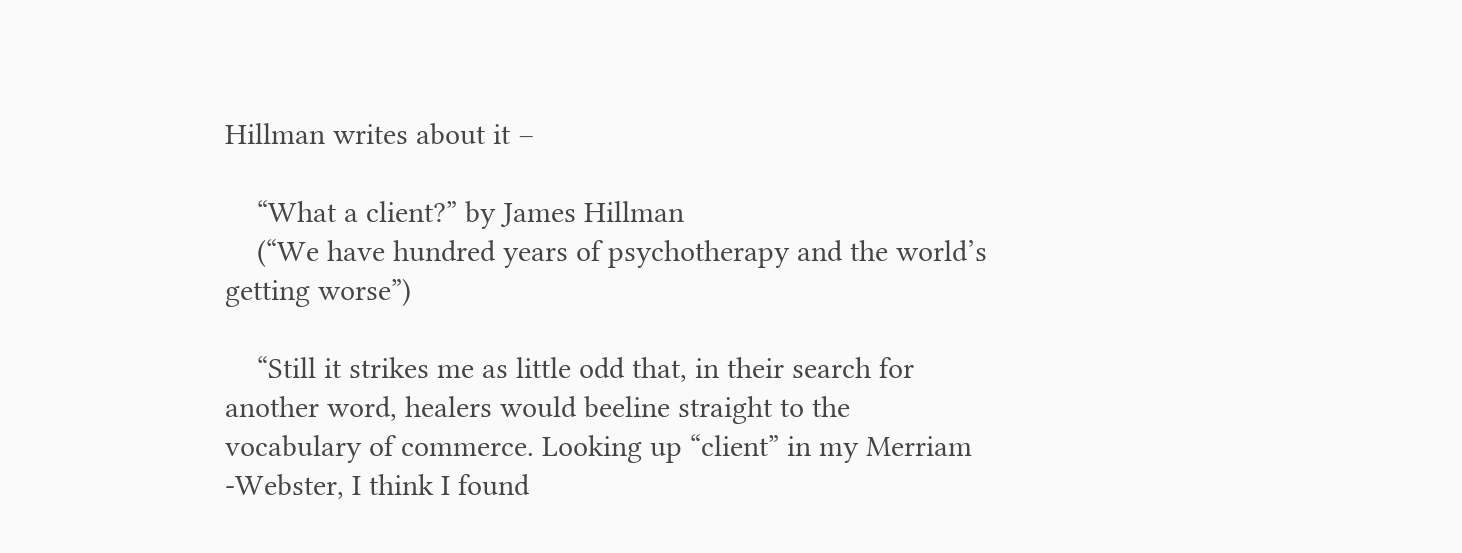Hillman writes about it –

    “What a client?” by James Hillman
    (“We have hundred years of psychotherapy and the world’s getting worse”)

    “Still it strikes me as little odd that, in their search for another word, healers would beeline straight to the vocabulary of commerce. Looking up “client” in my Merriam -Webster, I think I found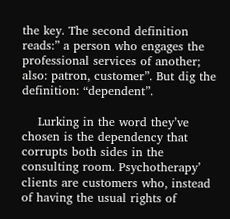the key. The second definition reads:” a person who engages the professional services of another; also: patron, customer”. But dig the definition: “dependent”.

    Lurking in the word they’ve chosen is the dependency that corrupts both sides in the consulting room. Psychotherapy’ clients are customers who, instead of having the usual rights of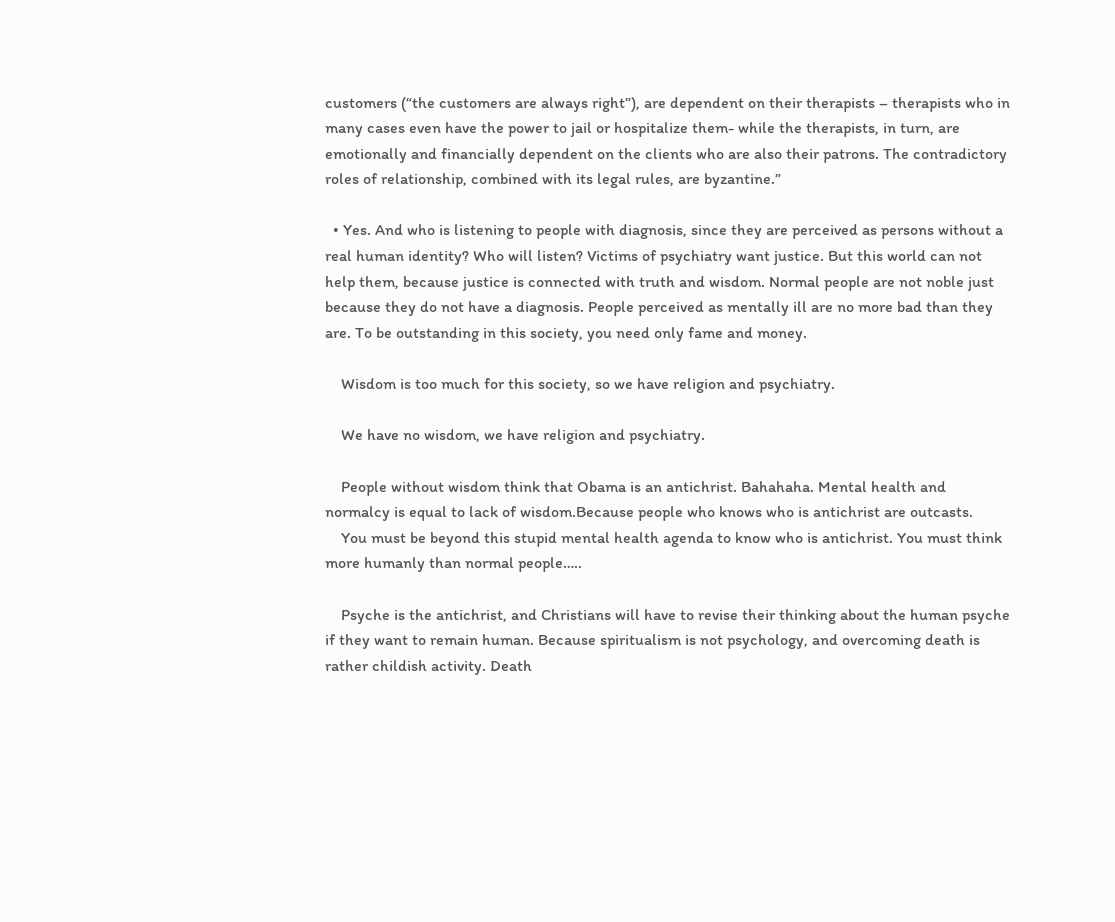customers (“the customers are always right”), are dependent on their therapists – therapists who in many cases even have the power to jail or hospitalize them- while the therapists, in turn, are emotionally and financially dependent on the clients who are also their patrons. The contradictory roles of relationship, combined with its legal rules, are byzantine.”

  • Yes. And who is listening to people with diagnosis, since they are perceived as persons without a real human identity? Who will listen? Victims of psychiatry want justice. But this world can not help them, because justice is connected with truth and wisdom. Normal people are not noble just because they do not have a diagnosis. People perceived as mentally ill are no more bad than they are. To be outstanding in this society, you need only fame and money.

    Wisdom is too much for this society, so we have religion and psychiatry.

    We have no wisdom, we have religion and psychiatry.

    People without wisdom think that Obama is an antichrist. Bahahaha. Mental health and normalcy is equal to lack of wisdom.Because people who knows who is antichrist are outcasts.
    You must be beyond this stupid mental health agenda to know who is antichrist. You must think more humanly than normal people…..

    Psyche is the antichrist, and Christians will have to revise their thinking about the human psyche if they want to remain human. Because spiritualism is not psychology, and overcoming death is rather childish activity. Death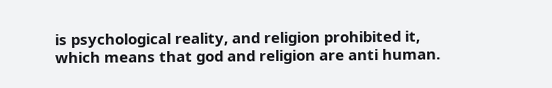is psychological reality, and religion prohibited it, which means that god and religion are anti human.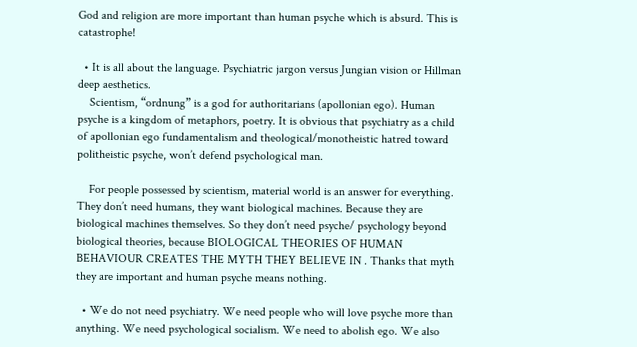God and religion are more important than human psyche which is absurd. This is catastrophe!

  • It is all about the language. Psychiatric jargon versus Jungian vision or Hillman deep aesthetics.
    Scientism, “ordnung” is a god for authoritarians (apollonian ego). Human psyche is a kingdom of metaphors, poetry. It is obvious that psychiatry as a child of apollonian ego fundamentalism and theological/monotheistic hatred toward politheistic psyche, won’t defend psychological man.

    For people possessed by scientism, material world is an answer for everything. They don’t need humans, they want biological machines. Because they are biological machines themselves. So they don’t need psyche/ psychology beyond biological theories, because BIOLOGICAL THEORIES OF HUMAN BEHAVIOUR CREATES THE MYTH THEY BELIEVE IN . Thanks that myth they are important and human psyche means nothing.

  • We do not need psychiatry. We need people who will love psyche more than anything. We need psychological socialism. We need to abolish ego. We also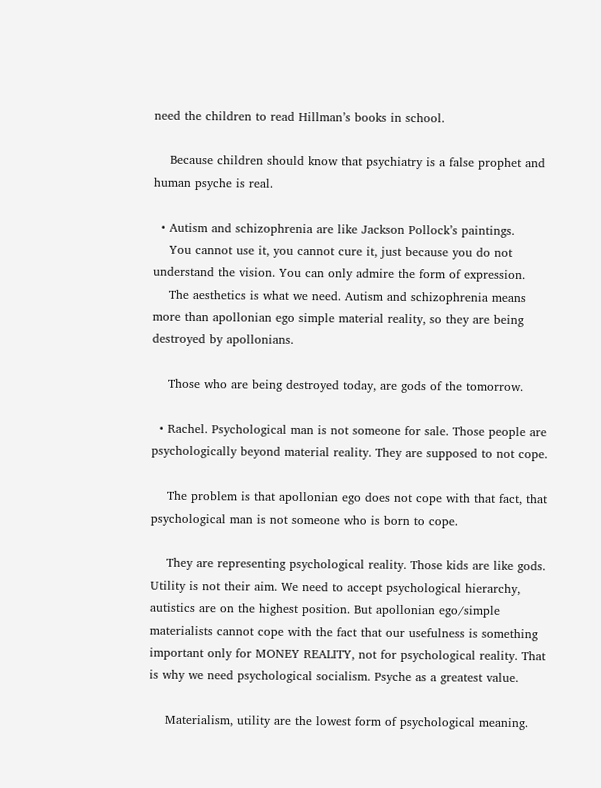need the children to read Hillman’s books in school.

    Because children should know that psychiatry is a false prophet and human psyche is real.

  • Autism and schizophrenia are like Jackson Pollock’s paintings.
    You cannot use it, you cannot cure it, just because you do not understand the vision. You can only admire the form of expression.
    The aesthetics is what we need. Autism and schizophrenia means more than apollonian ego simple material reality, so they are being destroyed by apollonians.

    Those who are being destroyed today, are gods of the tomorrow.

  • Rachel. Psychological man is not someone for sale. Those people are psychologically beyond material reality. They are supposed to not cope.

    The problem is that apollonian ego does not cope with that fact, that psychological man is not someone who is born to cope.

    They are representing psychological reality. Those kids are like gods. Utility is not their aim. We need to accept psychological hierarchy, autistics are on the highest position. But apollonian ego/simple materialists cannot cope with the fact that our usefulness is something important only for MONEY REALITY, not for psychological reality. That is why we need psychological socialism. Psyche as a greatest value.

    Materialism, utility are the lowest form of psychological meaning.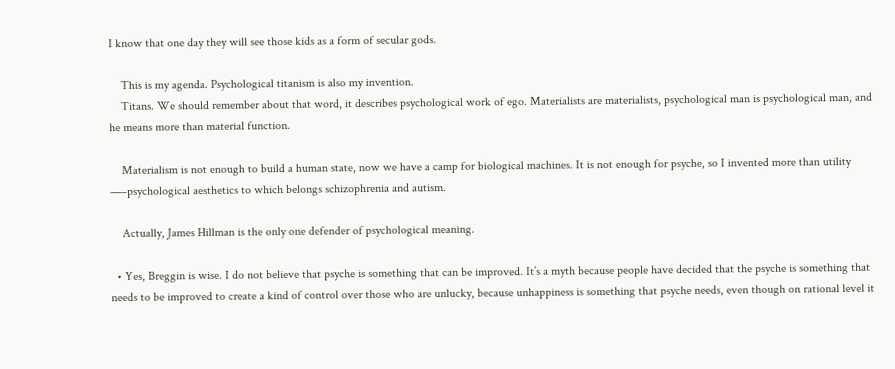I know that one day they will see those kids as a form of secular gods.

    This is my agenda. Psychological titanism is also my invention.
    Titans. We should remember about that word, it describes psychological work of ego. Materialists are materialists, psychological man is psychological man, and he means more than material function.

    Materialism is not enough to build a human state, now we have a camp for biological machines. It is not enough for psyche, so I invented more than utility —–psychological aesthetics to which belongs schizophrenia and autism.

    Actually, James Hillman is the only one defender of psychological meaning.

  • Yes, Breggin is wise. I do not believe that psyche is something that can be improved. It’s a myth because people have decided that the psyche is something that needs to be improved to create a kind of control over those who are unlucky, because unhappiness is something that psyche needs, even though on rational level it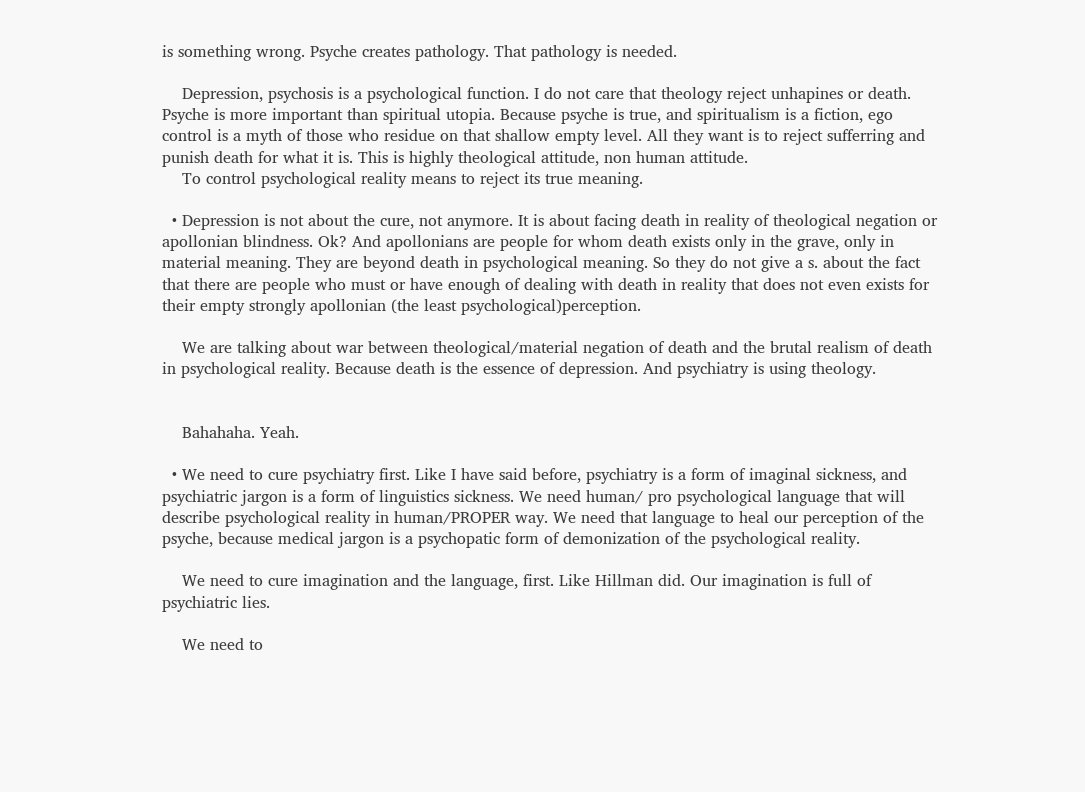is something wrong. Psyche creates pathology. That pathology is needed.

    Depression, psychosis is a psychological function. I do not care that theology reject unhapines or death. Psyche is more important than spiritual utopia. Because psyche is true, and spiritualism is a fiction, ego control is a myth of those who residue on that shallow empty level. All they want is to reject sufferring and punish death for what it is. This is highly theological attitude, non human attitude.
    To control psychological reality means to reject its true meaning.

  • Depression is not about the cure, not anymore. It is about facing death in reality of theological negation or apollonian blindness. Ok? And apollonians are people for whom death exists only in the grave, only in material meaning. They are beyond death in psychological meaning. So they do not give a s. about the fact that there are people who must or have enough of dealing with death in reality that does not even exists for their empty strongly apollonian (the least psychological)perception.

    We are talking about war between theological/material negation of death and the brutal realism of death in psychological reality. Because death is the essence of depression. And psychiatry is using theology.


    Bahahaha. Yeah.

  • We need to cure psychiatry first. Like I have said before, psychiatry is a form of imaginal sickness, and psychiatric jargon is a form of linguistics sickness. We need human/ pro psychological language that will describe psychological reality in human/PROPER way. We need that language to heal our perception of the psyche, because medical jargon is a psychopatic form of demonization of the psychological reality.

    We need to cure imagination and the language, first. Like Hillman did. Our imagination is full of psychiatric lies.

    We need to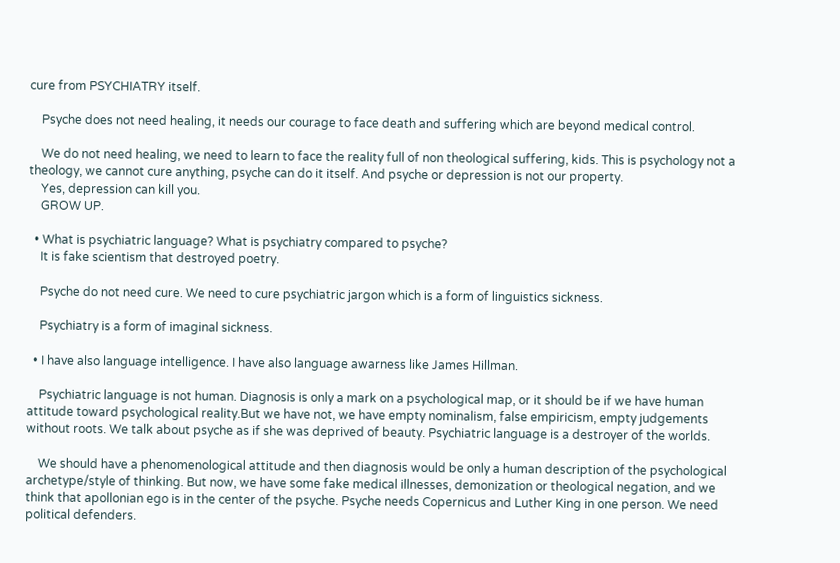cure from PSYCHIATRY itself.

    Psyche does not need healing, it needs our courage to face death and suffering which are beyond medical control.

    We do not need healing, we need to learn to face the reality full of non theological suffering, kids. This is psychology not a theology, we cannot cure anything, psyche can do it itself. And psyche or depression is not our property.
    Yes, depression can kill you.
    GROW UP.

  • What is psychiatric language? What is psychiatry compared to psyche?
    It is fake scientism that destroyed poetry.

    Psyche do not need cure. We need to cure psychiatric jargon which is a form of linguistics sickness.

    Psychiatry is a form of imaginal sickness.

  • I have also language intelligence. I have also language awarness like James Hillman.

    Psychiatric language is not human. Diagnosis is only a mark on a psychological map, or it should be if we have human attitude toward psychological reality.But we have not, we have empty nominalism, false empiricism, empty judgements without roots. We talk about psyche as if she was deprived of beauty. Psychiatric language is a destroyer of the worlds.

    We should have a phenomenological attitude and then diagnosis would be only a human description of the psychological archetype/style of thinking. But now, we have some fake medical illnesses, demonization or theological negation, and we think that apollonian ego is in the center of the psyche. Psyche needs Copernicus and Luther King in one person. We need political defenders.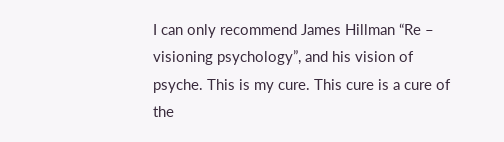I can only recommend James Hillman “Re – visioning psychology”, and his vision of psyche. This is my cure. This cure is a cure of the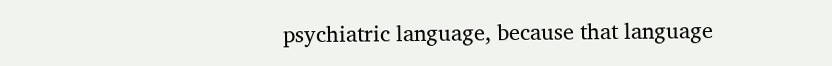psychiatric language, because that language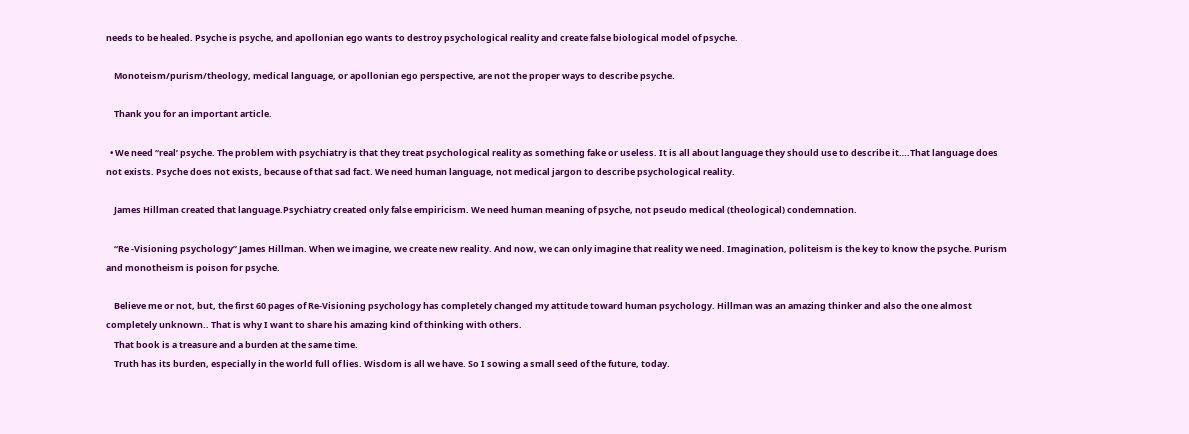needs to be healed. Psyche is psyche, and apollonian ego wants to destroy psychological reality and create false biological model of psyche.

    Monoteism/purism/theology, medical language, or apollonian ego perspective, are not the proper ways to describe psyche.

    Thank you for an important article.

  • We need “real’ psyche. The problem with psychiatry is that they treat psychological reality as something fake or useless. It is all about language they should use to describe it….That language does not exists. Psyche does not exists, because of that sad fact. We need human language, not medical jargon to describe psychological reality.

    James Hillman created that language.Psychiatry created only false empiricism. We need human meaning of psyche, not pseudo medical (theological) condemnation.

    “Re -Visioning psychology” James Hillman. When we imagine, we create new reality. And now, we can only imagine that reality we need. Imagination, politeism is the key to know the psyche. Purism and monotheism is poison for psyche.

    Believe me or not, but, the first 60 pages of Re-Visioning psychology has completely changed my attitude toward human psychology. Hillman was an amazing thinker and also the one almost completely unknown.. That is why I want to share his amazing kind of thinking with others.
    That book is a treasure and a burden at the same time.
    Truth has its burden, especially in the world full of lies. Wisdom is all we have. So I sowing a small seed of the future, today.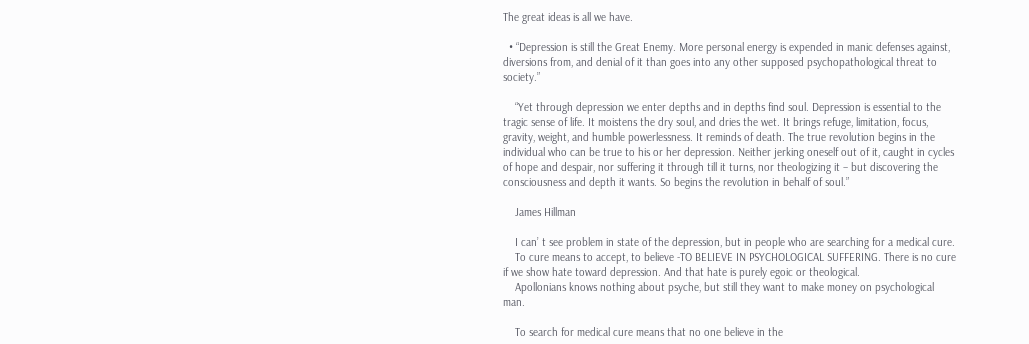The great ideas is all we have.

  • “Depression is still the Great Enemy. More personal energy is expended in manic defenses against, diversions from, and denial of it than goes into any other supposed psychopathological threat to society.”

    “Yet through depression we enter depths and in depths find soul. Depression is essential to the tragic sense of life. It moistens the dry soul, and dries the wet. It brings refuge, limitation, focus, gravity, weight, and humble powerlessness. It reminds of death. The true revolution begins in the individual who can be true to his or her depression. Neither jerking oneself out of it, caught in cycles of hope and despair, nor suffering it through till it turns, nor theologizing it – but discovering the consciousness and depth it wants. So begins the revolution in behalf of soul.”

    James Hillman

    I can’ t see problem in state of the depression, but in people who are searching for a medical cure.
    To cure means to accept, to believe -TO BELIEVE IN PSYCHOLOGICAL SUFFERING. There is no cure if we show hate toward depression. And that hate is purely egoic or theological.
    Apollonians knows nothing about psyche, but still they want to make money on psychological man.

    To search for medical cure means that no one believe in the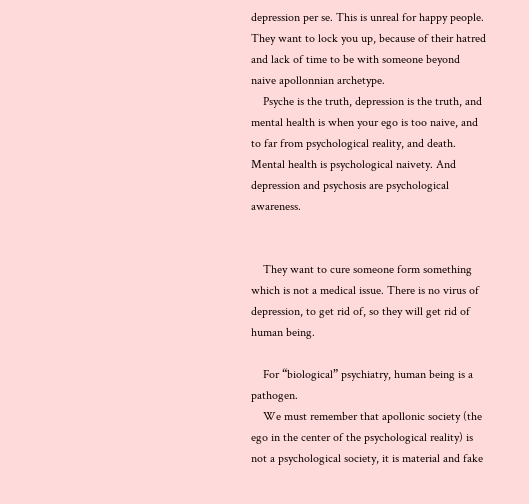depression per se. This is unreal for happy people. They want to lock you up, because of their hatred and lack of time to be with someone beyond naive apollonnian archetype.
    Psyche is the truth, depression is the truth, and mental health is when your ego is too naive, and to far from psychological reality, and death. Mental health is psychological naivety. And depression and psychosis are psychological awareness.


    They want to cure someone form something which is not a medical issue. There is no virus of depression, to get rid of, so they will get rid of human being.

    For “biological” psychiatry, human being is a pathogen.
    We must remember that apollonic society (the ego in the center of the psychological reality) is not a psychological society, it is material and fake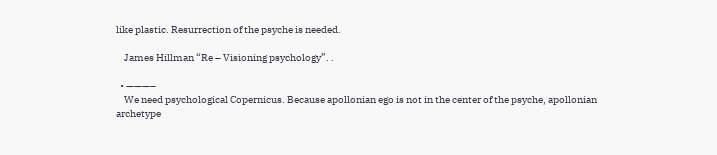like plastic. Resurrection of the psyche is needed.

    James Hillman “Re – Visioning psychology”. .

  • ———–
    We need psychological Copernicus. Because apollonian ego is not in the center of the psyche, apollonian archetype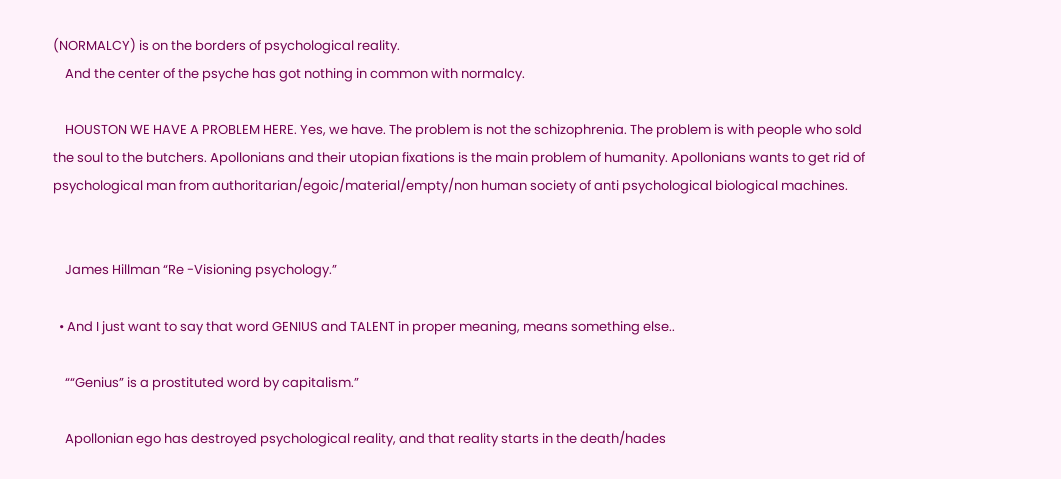(NORMALCY) is on the borders of psychological reality.
    And the center of the psyche has got nothing in common with normalcy.

    HOUSTON WE HAVE A PROBLEM HERE. Yes, we have. The problem is not the schizophrenia. The problem is with people who sold the soul to the butchers. Apollonians and their utopian fixations is the main problem of humanity. Apollonians wants to get rid of psychological man from authoritarian/egoic/material/empty/non human society of anti psychological biological machines.


    James Hillman “Re -Visioning psychology.”

  • And I just want to say that word GENIUS and TALENT in proper meaning, means something else..

    ““Genius” is a prostituted word by capitalism.”

    Apollonian ego has destroyed psychological reality, and that reality starts in the death/hades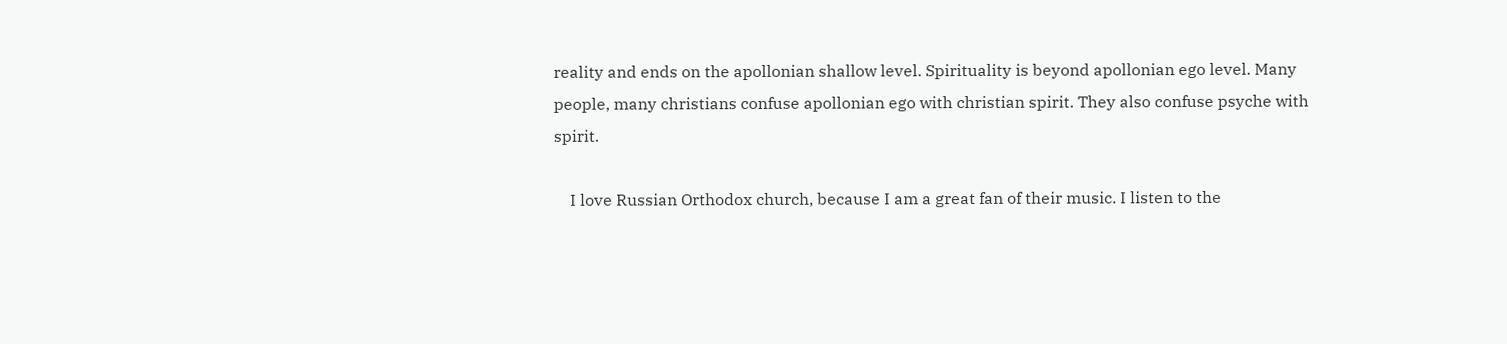reality and ends on the apollonian shallow level. Spirituality is beyond apollonian ego level. Many people, many christians confuse apollonian ego with christian spirit. They also confuse psyche with spirit.

    I love Russian Orthodox church, because I am a great fan of their music. I listen to the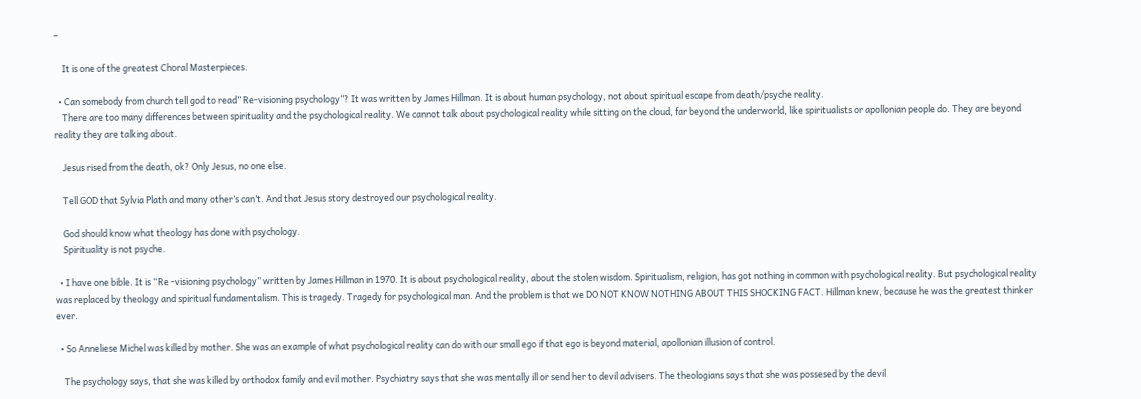–

    It is one of the greatest Choral Masterpieces.

  • Can somebody from church tell god to read” Re-visioning psychology”? It was written by James Hillman. It is about human psychology, not about spiritual escape from death/psyche reality.
    There are too many differences between spirituality and the psychological reality. We cannot talk about psychological reality while sitting on the cloud, far beyond the underworld, like spiritualists or apollonian people do. They are beyond reality they are talking about.

    Jesus rised from the death, ok? Only Jesus, no one else.

    Tell GOD that Sylvia Plath and many other’s can’t. And that Jesus story destroyed our psychological reality.

    God should know what theology has done with psychology.
    Spirituality is not psyche.

  • I have one bible. It is “Re -visioning psychology” written by James Hillman in 1970. It is about psychological reality, about the stolen wisdom. Spiritualism, religion, has got nothing in common with psychological reality. But psychological reality was replaced by theology and spiritual fundamentalism. This is tragedy. Tragedy for psychological man. And the problem is that we DO NOT KNOW NOTHING ABOUT THIS SHOCKING FACT. Hillman knew, because he was the greatest thinker ever.

  • So Anneliese Michel was killed by mother. She was an example of what psychological reality can do with our small ego if that ego is beyond material, apollonian illusion of control.

    The psychology says, that she was killed by orthodox family and evil mother. Psychiatry says that she was mentally ill or send her to devil advisers. The theologians says that she was possesed by the devil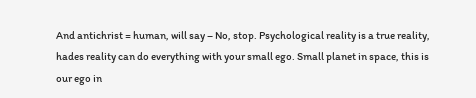And antichrist = human, will say – No, stop. Psychological reality is a true reality, hades reality can do everything with your small ego. Small planet in space, this is our ego in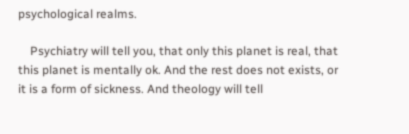psychological realms.

    Psychiatry will tell you, that only this planet is real, that this planet is mentally ok. And the rest does not exists, or it is a form of sickness. And theology will tell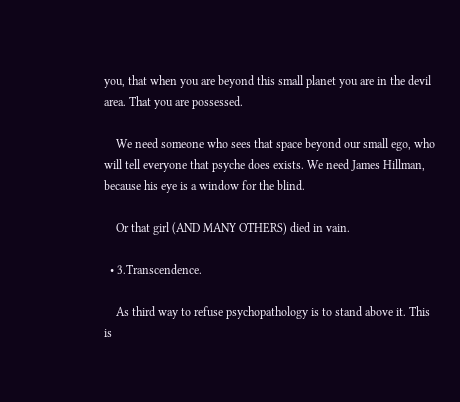you, that when you are beyond this small planet you are in the devil area. That you are possessed.

    We need someone who sees that space beyond our small ego, who will tell everyone that psyche does exists. We need James Hillman, because his eye is a window for the blind.

    Or that girl (AND MANY OTHERS) died in vain.

  • 3.Transcendence.

    As third way to refuse psychopathology is to stand above it. This is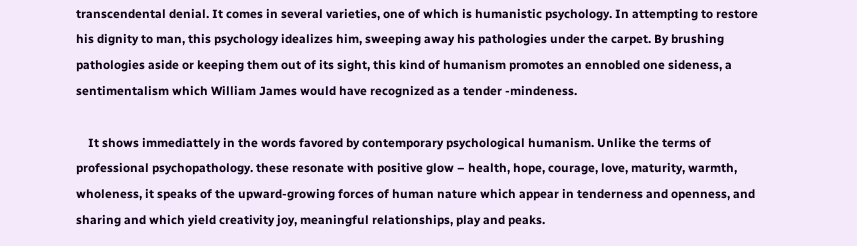transcendental denial. It comes in several varieties, one of which is humanistic psychology. In attempting to restore his dignity to man, this psychology idealizes him, sweeping away his pathologies under the carpet. By brushing pathologies aside or keeping them out of its sight, this kind of humanism promotes an ennobled one sideness, a sentimentalism which William James would have recognized as a tender -mindeness.

    It shows immediattely in the words favored by contemporary psychological humanism. Unlike the terms of professional psychopathology. these resonate with positive glow – health, hope, courage, love, maturity, warmth, wholeness, it speaks of the upward-growing forces of human nature which appear in tenderness and openness, and sharing and which yield creativity joy, meaningful relationships, play and peaks.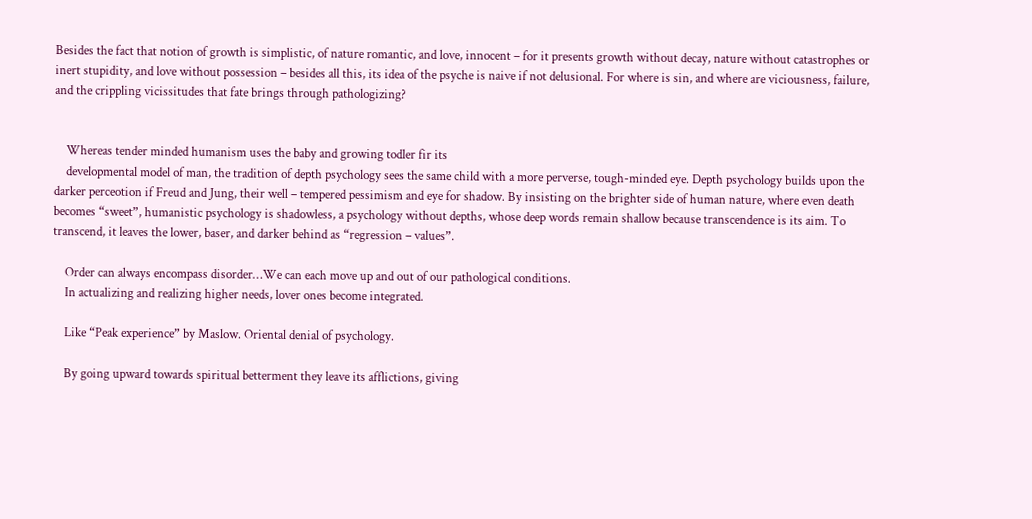Besides the fact that notion of growth is simplistic, of nature romantic, and love, innocent – for it presents growth without decay, nature without catastrophes or inert stupidity, and love without possession – besides all this, its idea of the psyche is naive if not delusional. For where is sin, and where are viciousness, failure, and the crippling vicissitudes that fate brings through pathologizing?


    Whereas tender minded humanism uses the baby and growing todler fir its
    developmental model of man, the tradition of depth psychology sees the same child with a more perverse, tough-minded eye. Depth psychology builds upon the darker perceotion if Freud and Jung, their well – tempered pessimism and eye for shadow. By insisting on the brighter side of human nature, where even death becomes “sweet”, humanistic psychology is shadowless, a psychology without depths, whose deep words remain shallow because transcendence is its aim. To transcend, it leaves the lower, baser, and darker behind as “regression – values”.

    Order can always encompass disorder…We can each move up and out of our pathological conditions.
    In actualizing and realizing higher needs, lover ones become integrated.

    Like “Peak experience” by Maslow. Oriental denial of psychology.

    By going upward towards spiritual betterment they leave its afflictions, giving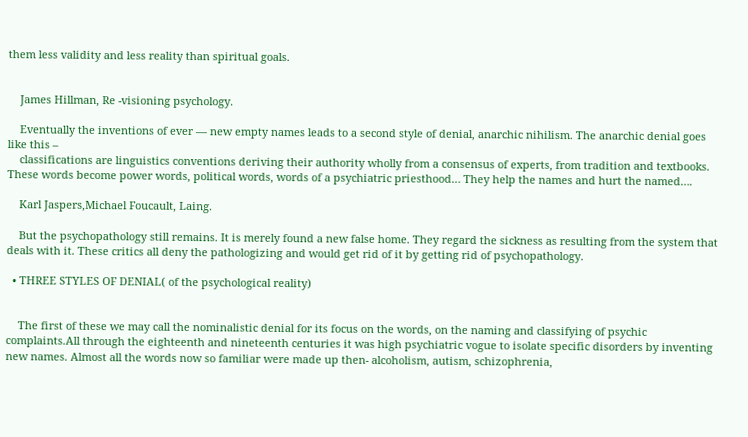them less validity and less reality than spiritual goals.


    James Hillman, Re -visioning psychology.

    Eventually the inventions of ever — new empty names leads to a second style of denial, anarchic nihilism. The anarchic denial goes like this –
    classifications are linguistics conventions deriving their authority wholly from a consensus of experts, from tradition and textbooks. These words become power words, political words, words of a psychiatric priesthood… They help the names and hurt the named….

    Karl Jaspers,Michael Foucault, Laing.

    But the psychopathology still remains. It is merely found a new false home. They regard the sickness as resulting from the system that deals with it. These critics all deny the pathologizing and would get rid of it by getting rid of psychopathology.

  • THREE STYLES OF DENIAL( of the psychological reality)


    The first of these we may call the nominalistic denial for its focus on the words, on the naming and classifying of psychic complaints.All through the eighteenth and nineteenth centuries it was high psychiatric vogue to isolate specific disorders by inventing new names. Almost all the words now so familiar were made up then- alcoholism, autism, schizophrenia,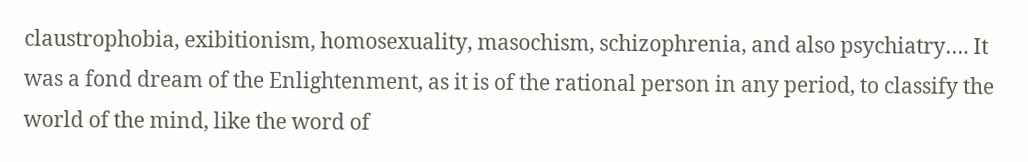claustrophobia, exibitionism, homosexuality, masochism, schizophrenia, and also psychiatry…. It was a fond dream of the Enlightenment, as it is of the rational person in any period, to classify the world of the mind, like the word of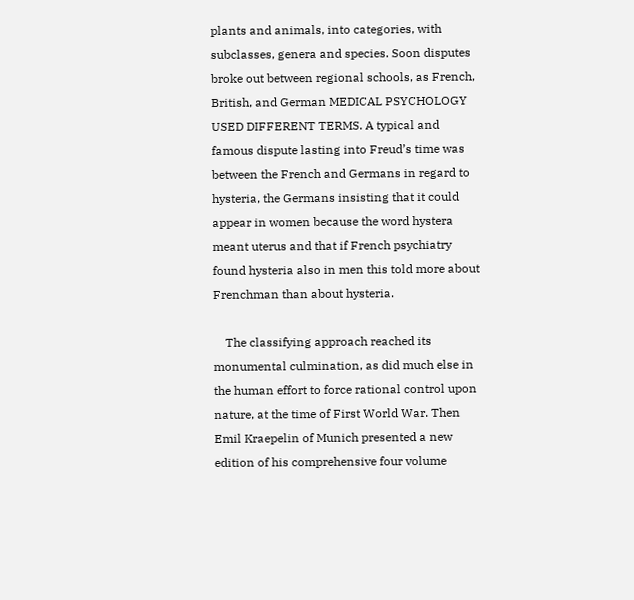plants and animals, into categories, with subclasses, genera and species. Soon disputes broke out between regional schools, as French, British, and German MEDICAL PSYCHOLOGY USED DIFFERENT TERMS. A typical and famous dispute lasting into Freud’s time was between the French and Germans in regard to hysteria, the Germans insisting that it could appear in women because the word hystera meant uterus and that if French psychiatry found hysteria also in men this told more about Frenchman than about hysteria.

    The classifying approach reached its monumental culmination, as did much else in the human effort to force rational control upon nature, at the time of First World War. Then Emil Kraepelin of Munich presented a new edition of his comprehensive four volume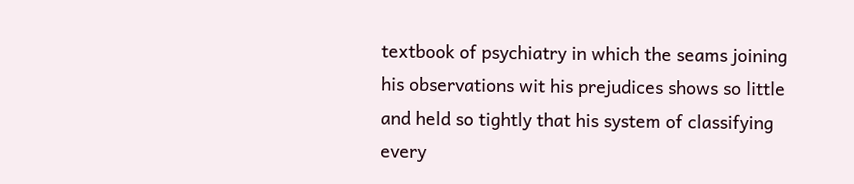textbook of psychiatry in which the seams joining his observations wit his prejudices shows so little and held so tightly that his system of classifying every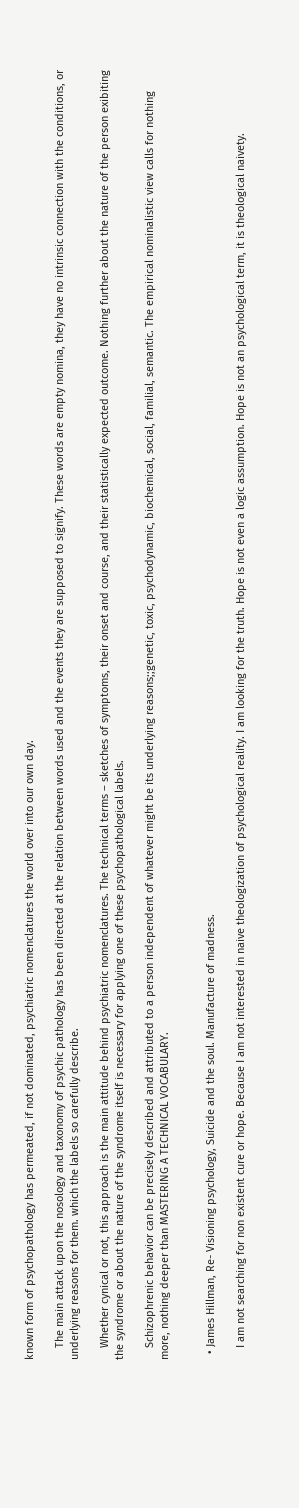known form of psychopathology has permeated, if not dominated, psychiatric nomenclatures the world over into our own day.

    The main attack upon the nosology and taxonomy of psychic pathology has been directed at the relation between words used and the events they are supposed to signify. These words are empty nomina, they have no intrinsic connection with the conditions, or underlying reasons for them. which the labels so carefully describe.

    Whether cynical or not, this approach is the main attitude behind psychiatric nomenclatures. The technical terms – sketches of symptoms, their onset and course, and their statistically expected outcome. Nothing further about the nature of the person exibiting the syndrome or about the nature of the syndrome itself is necessary for applying one of these psychopathological labels.

    Schizophrenic behavior can be precisely described and attributed to a person independent of whatever might be its underlying reasons;;genetic, toxic, psychodynamic, biochemical, social, familial, semantic. The empirical nominalistic view calls for nothing more, nothing deeper than MASTERING A TECHNICAL VOCABULARY.


  • James Hillman, Re- Visioning psychology, Suicide and the soul. Manufacture of madness.

    I am not searching for non existent cure or hope. Because I am not interested in naive theologization of psychological reality. I am looking for the truth. Hope is not even a logic assumption. Hope is not an psychological term, it is theological naivety.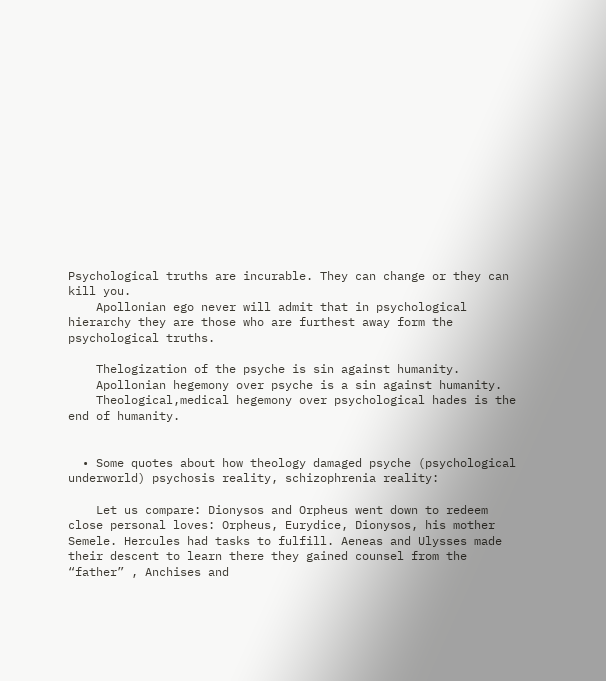Psychological truths are incurable. They can change or they can kill you.
    Apollonian ego never will admit that in psychological hierarchy they are those who are furthest away form the psychological truths.

    Thelogization of the psyche is sin against humanity.
    Apollonian hegemony over psyche is a sin against humanity.
    Theological,medical hegemony over psychological hades is the end of humanity.


  • Some quotes about how theology damaged psyche (psychological underworld) psychosis reality, schizophrenia reality:

    Let us compare: Dionysos and Orpheus went down to redeem close personal loves: Orpheus, Eurydice, Dionysos, his mother Semele. Hercules had tasks to fulfill. Aeneas and Ulysses made their descent to learn there they gained counsel from the “father” , Anchises and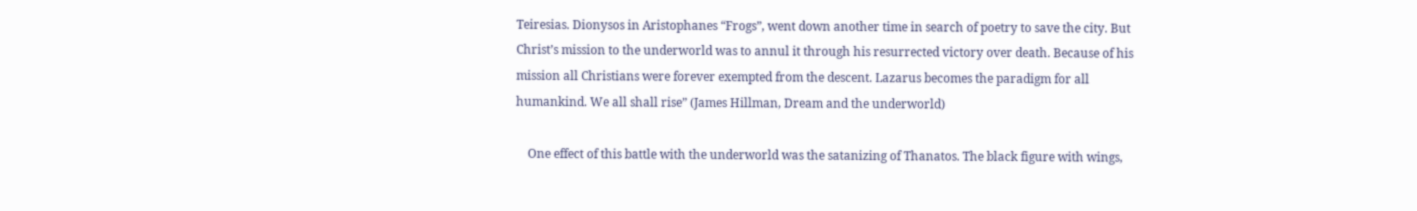Teiresias. Dionysos in Aristophanes “Frogs”, went down another time in search of poetry to save the city. But Christ’s mission to the underworld was to annul it through his resurrected victory over death. Because of his mission all Christians were forever exempted from the descent. Lazarus becomes the paradigm for all humankind. We all shall rise” (James Hillman, Dream and the underworld)

    One effect of this battle with the underworld was the satanizing of Thanatos. The black figure with wings,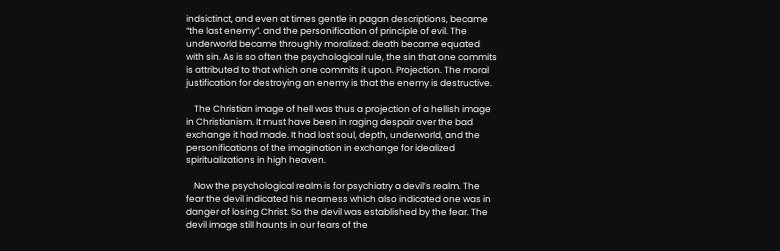indsictinct, and even at times gentle in pagan descriptions, became “the last enemy”. and the personification of principle of evil. The underworld became throughly moralized: death became equated with sin. As is so often the psychological rule, the sin that one commits is attributed to that which one commits it upon. Projection. The moral justification for destroying an enemy is that the enemy is destructive.

    The Christian image of hell was thus a projection of a hellish image in Christianism. It must have been in raging despair over the bad exchange it had made. It had lost soul, depth, underworld, and the personifications of the imagination in exchange for idealized spiritualizations in high heaven.

    Now the psychological realm is for psychiatry a devil’s realm. The fear the devil indicated his nearness which also indicated one was in danger of losing Christ. So the devil was established by the fear. The devil image still haunts in our fears of the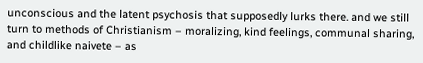unconscious and the latent psychosis that supposedly lurks there. and we still turn to methods of Christianism – moralizing, kind feelings, communal sharing, and childlike naivete – as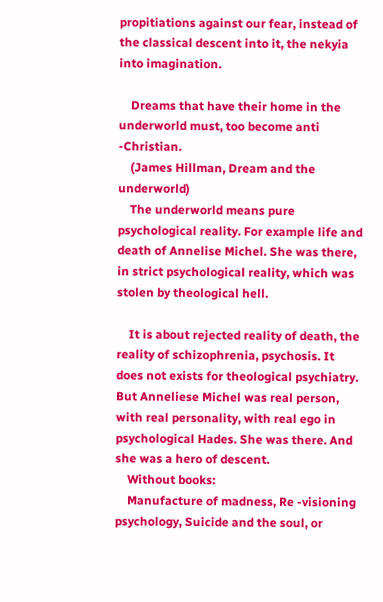propitiations against our fear, instead of the classical descent into it, the nekyia into imagination.

    Dreams that have their home in the underworld must, too become anti -Christian.
    (James Hillman, Dream and the underworld)
    The underworld means pure psychological reality. For example life and death of Annelise Michel. She was there, in strict psychological reality, which was stolen by theological hell.

    It is about rejected reality of death, the reality of schizophrenia, psychosis. It does not exists for theological psychiatry. But Anneliese Michel was real person, with real personality, with real ego in psychological Hades. She was there. And she was a hero of descent.
    Without books:
    Manufacture of madness, Re -visioning psychology, Suicide and the soul, or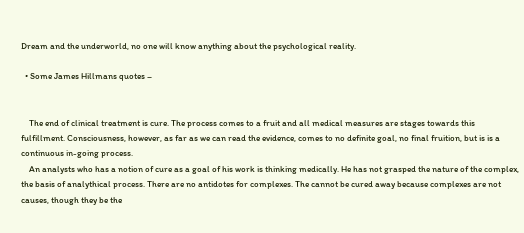Dream and the underworld, no one will know anything about the psychological reality.

  • Some James Hillmans quotes –


    The end of clinical treatment is cure. The process comes to a fruit and all medical measures are stages towards this fulfillment. Consciousness, however, as far as we can read the evidence, comes to no definite goal, no final fruition, but is is a continuous in-going process.
    An analysts who has a notion of cure as a goal of his work is thinking medically. He has not grasped the nature of the complex, the basis of analythical process. There are no antidotes for complexes. The cannot be cured away because complexes are not causes, though they be the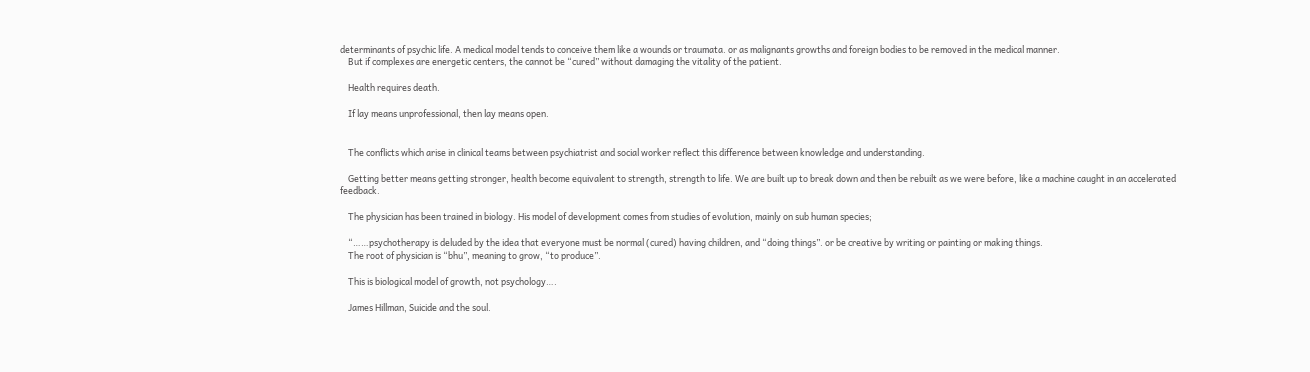determinants of psychic life. A medical model tends to conceive them like a wounds or traumata. or as malignants growths and foreign bodies to be removed in the medical manner.
    But if complexes are energetic centers, the cannot be “cured” without damaging the vitality of the patient.

    Health requires death.

    If lay means unprofessional, then lay means open.


    The conflicts which arise in clinical teams between psychiatrist and social worker reflect this difference between knowledge and understanding.

    Getting better means getting stronger, health become equivalent to strength, strength to life. We are built up to break down and then be rebuilt as we were before, like a machine caught in an accelerated feedback.

    The physician has been trained in biology. His model of development comes from studies of evolution, mainly on sub human species;

    “……psychotherapy is deluded by the idea that everyone must be normal (cured) having children, and “doing things”. or be creative by writing or painting or making things.
    The root of physician is “bhu”, meaning to grow, “to produce”.

    This is biological model of growth, not psychology….

    James Hillman, Suicide and the soul.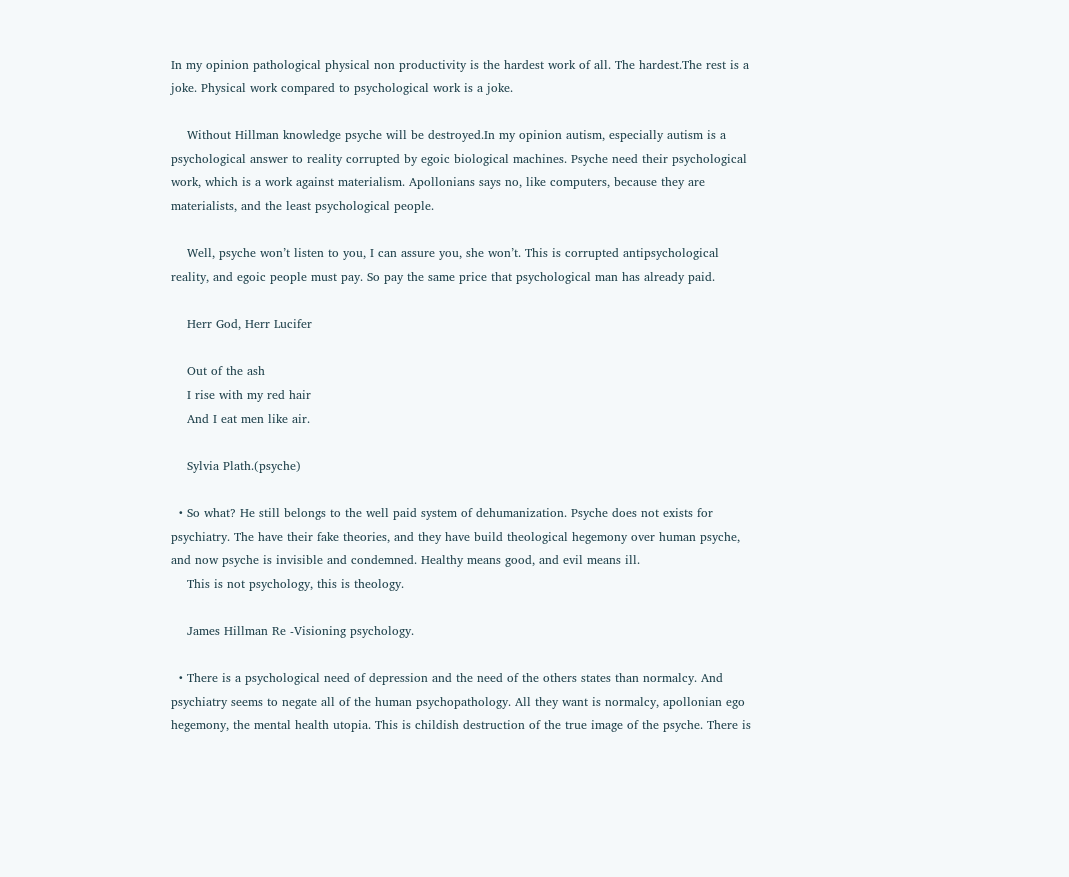In my opinion pathological physical non productivity is the hardest work of all. The hardest.The rest is a joke. Physical work compared to psychological work is a joke.

    Without Hillman knowledge psyche will be destroyed.In my opinion autism, especially autism is a psychological answer to reality corrupted by egoic biological machines. Psyche need their psychological work, which is a work against materialism. Apollonians says no, like computers, because they are materialists, and the least psychological people.

    Well, psyche won’t listen to you, I can assure you, she won’t. This is corrupted antipsychological reality, and egoic people must pay. So pay the same price that psychological man has already paid.

    Herr God, Herr Lucifer

    Out of the ash
    I rise with my red hair
    And I eat men like air.

    Sylvia Plath.(psyche)

  • So what? He still belongs to the well paid system of dehumanization. Psyche does not exists for psychiatry. The have their fake theories, and they have build theological hegemony over human psyche, and now psyche is invisible and condemned. Healthy means good, and evil means ill.
    This is not psychology, this is theology.

    James Hillman Re -Visioning psychology.

  • There is a psychological need of depression and the need of the others states than normalcy. And psychiatry seems to negate all of the human psychopathology. All they want is normalcy, apollonian ego hegemony, the mental health utopia. This is childish destruction of the true image of the psyche. There is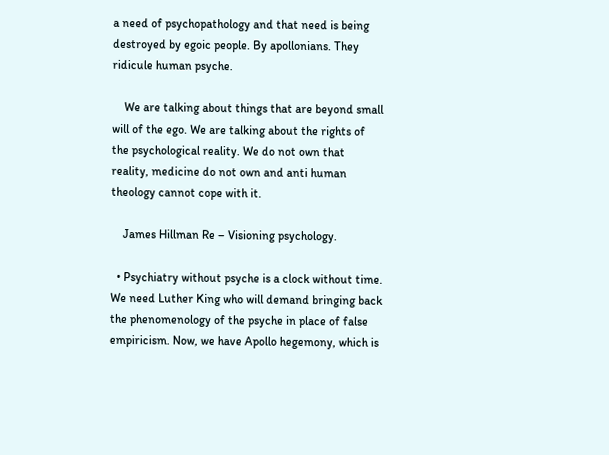a need of psychopathology and that need is being destroyed by egoic people. By apollonians. They ridicule human psyche.

    We are talking about things that are beyond small will of the ego. We are talking about the rights of the psychological reality. We do not own that reality, medicine do not own and anti human theology cannot cope with it.

    James Hillman Re – Visioning psychology.

  • Psychiatry without psyche is a clock without time. We need Luther King who will demand bringing back the phenomenology of the psyche in place of false empiricism. Now, we have Apollo hegemony, which is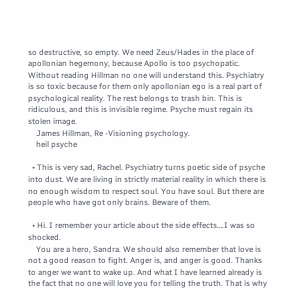so destructive, so empty. We need Zeus/Hades in the place of apollonian hegemony, because Apollo is too psychopatic. Without reading Hillman no one will understand this. Psychiatry is so toxic because for them only apollonian ego is a real part of psychological reality. The rest belongs to trash bin. This is ridiculous, and this is invisible regime. Psyche must regain its stolen image.
    James Hillman, Re -Visioning psychology.
    heil psyche

  • This is very sad, Rachel. Psychiatry turns poetic side of psyche into dust. We are living in strictly material reality in which there is no enough wisdom to respect soul. You have soul. But there are people who have got only brains. Beware of them.

  • Hi. I remember your article about the side effects….I was so shocked.
    You are a hero, Sandra. We should also remember that love is not a good reason to fight. Anger is, and anger is good. Thanks to anger we want to wake up. And what I have learned already is the fact that no one will love you for telling the truth. That is why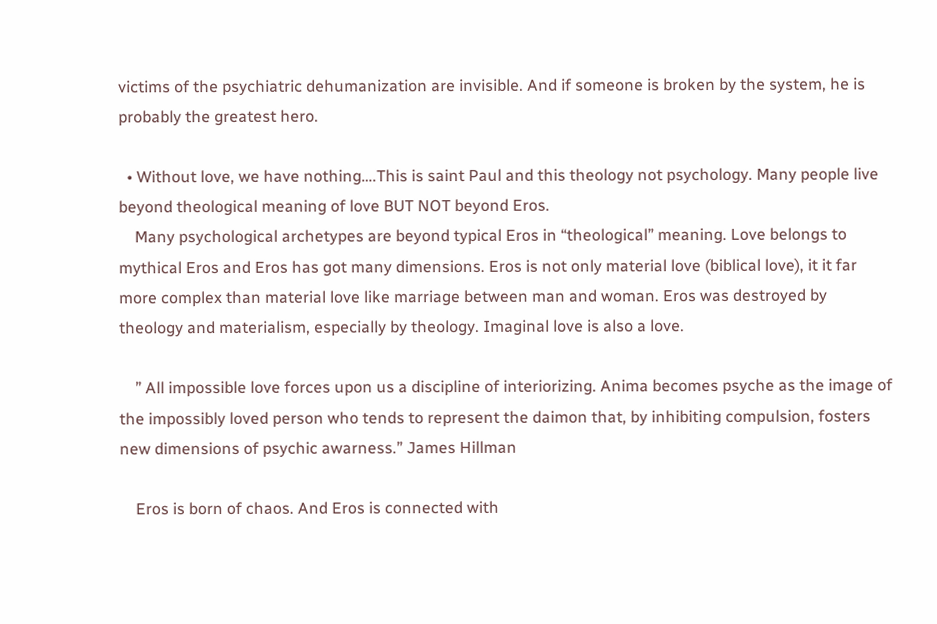victims of the psychiatric dehumanization are invisible. And if someone is broken by the system, he is probably the greatest hero.

  • Without love, we have nothing….This is saint Paul and this theology not psychology. Many people live beyond theological meaning of love BUT NOT beyond Eros.
    Many psychological archetypes are beyond typical Eros in “theological” meaning. Love belongs to mythical Eros and Eros has got many dimensions. Eros is not only material love (biblical love), it it far more complex than material love like marriage between man and woman. Eros was destroyed by theology and materialism, especially by theology. Imaginal love is also a love.

    ” All impossible love forces upon us a discipline of interiorizing. Anima becomes psyche as the image of the impossibly loved person who tends to represent the daimon that, by inhibiting compulsion, fosters new dimensions of psychic awarness.” James Hillman

    Eros is born of chaos. And Eros is connected with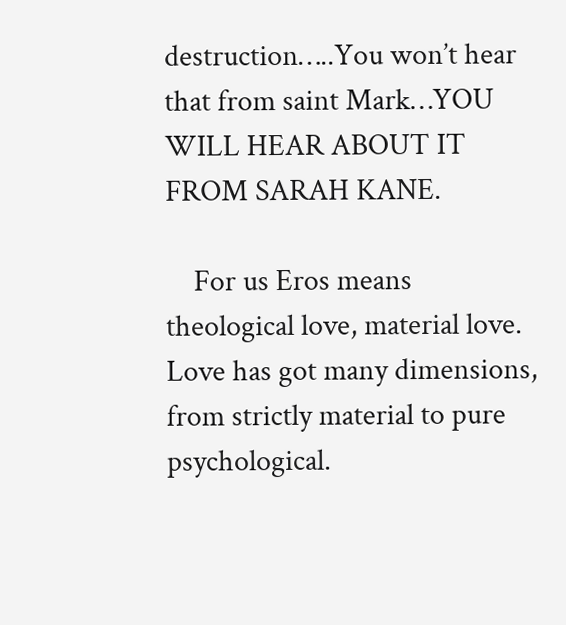destruction…..You won’t hear that from saint Mark…YOU WILL HEAR ABOUT IT FROM SARAH KANE.

    For us Eros means theological love, material love. Love has got many dimensions, from strictly material to pure psychological.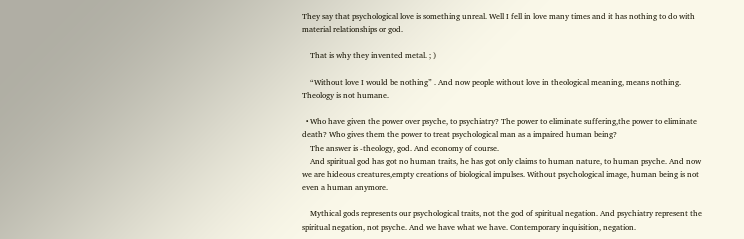They say that psychological love is something unreal. Well I fell in love many times and it has nothing to do with material relationships or god.

    That is why they invented metal. ; )

    “Without love I would be nothing” . And now people without love in theological meaning, means nothing. Theology is not humane.

  • Who have given the power over psyche, to psychiatry? The power to eliminate suffering,the power to eliminate death? Who gives them the power to treat psychological man as a impaired human being?
    The answer is -theology, god. And economy of course.
    And spiritual god has got no human traits, he has got only claims to human nature, to human psyche. And now we are hideous creatures,empty creations of biological impulses. Without psychological image, human being is not even a human anymore.

    Mythical gods represents our psychological traits, not the god of spiritual negation. And psychiatry represent the spiritual negation, not psyche. And we have what we have. Contemporary inquisition, negation.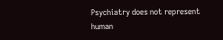Psychiatry does not represent human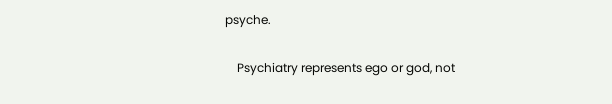psyche.

    Psychiatry represents ego or god, not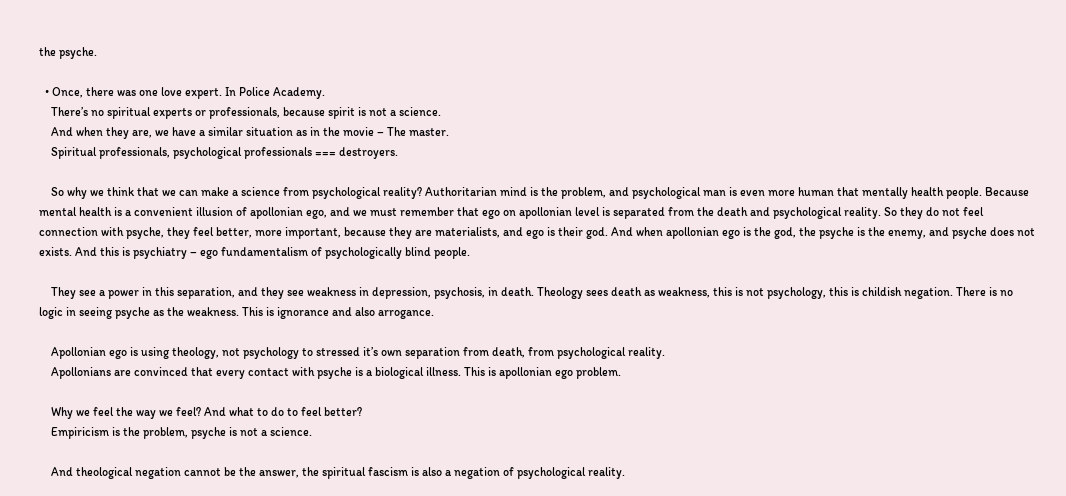the psyche.

  • Once, there was one love expert. In Police Academy.
    There’s no spiritual experts or professionals, because spirit is not a science.
    And when they are, we have a similar situation as in the movie – The master.
    Spiritual professionals, psychological professionals === destroyers.

    So why we think that we can make a science from psychological reality? Authoritarian mind is the problem, and psychological man is even more human that mentally health people. Because mental health is a convenient illusion of apollonian ego, and we must remember that ego on apollonian level is separated from the death and psychological reality. So they do not feel connection with psyche, they feel better, more important, because they are materialists, and ego is their god. And when apollonian ego is the god, the psyche is the enemy, and psyche does not exists. And this is psychiatry – ego fundamentalism of psychologically blind people.

    They see a power in this separation, and they see weakness in depression, psychosis, in death. Theology sees death as weakness, this is not psychology, this is childish negation. There is no logic in seeing psyche as the weakness. This is ignorance and also arrogance.

    Apollonian ego is using theology, not psychology to stressed it’s own separation from death, from psychological reality.
    Apollonians are convinced that every contact with psyche is a biological illness. This is apollonian ego problem.

    Why we feel the way we feel? And what to do to feel better?
    Empiricism is the problem, psyche is not a science.

    And theological negation cannot be the answer, the spiritual fascism is also a negation of psychological reality.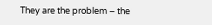They are the problem – the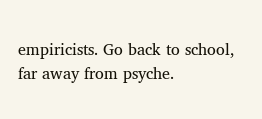empiricists. Go back to school, far away from psyche.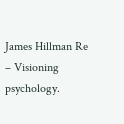James Hillman Re – Visioning psychology.